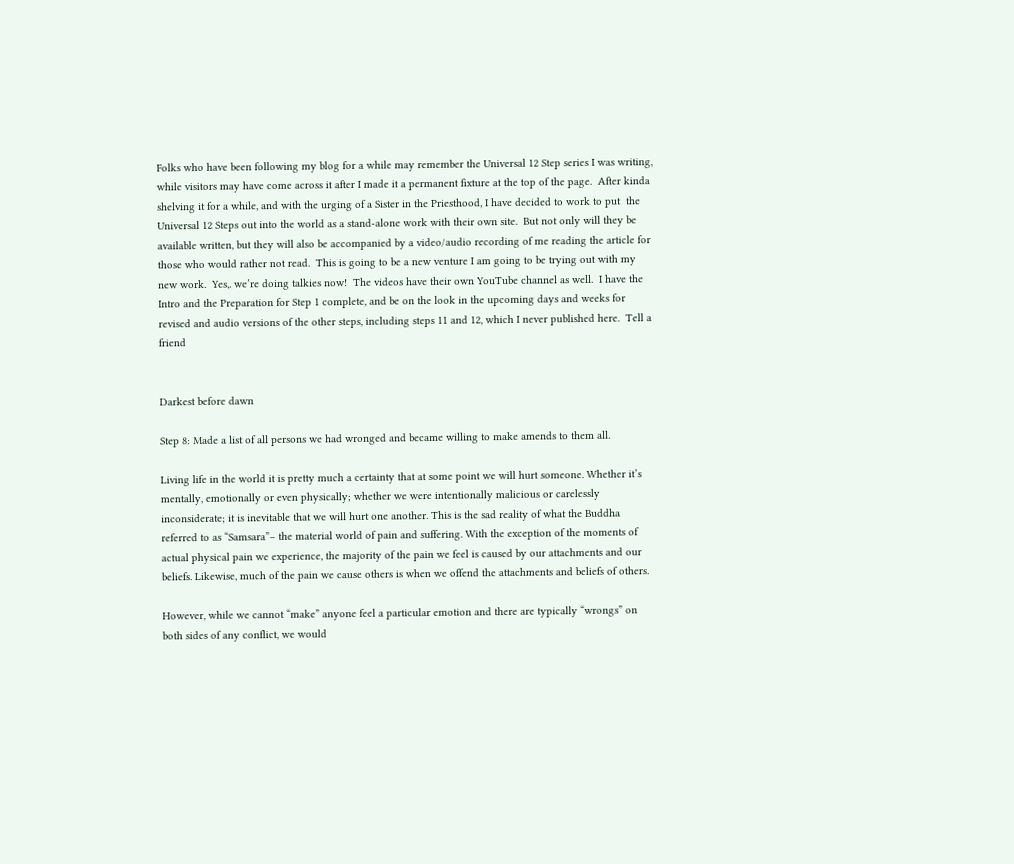Folks who have been following my blog for a while may remember the Universal 12 Step series I was writing, while visitors may have come across it after I made it a permanent fixture at the top of the page.  After kinda shelving it for a while, and with the urging of a Sister in the Priesthood, I have decided to work to put  the Universal 12 Steps out into the world as a stand-alone work with their own site.  But not only will they be available written, but they will also be accompanied by a video/audio recording of me reading the article for those who would rather not read.  This is going to be a new venture I am going to be trying out with my new work.  Yes,. we’re doing talkies now!  The videos have their own YouTube channel as well.  I have the Intro and the Preparation for Step 1 complete, and be on the look in the upcoming days and weeks for revised and audio versions of the other steps, including steps 11 and 12, which I never published here.  Tell a friend


Darkest before dawn

Step 8: Made a list of all persons we had wronged and became willing to make amends to them all.

Living life in the world it is pretty much a certainty that at some point we will hurt someone. Whether it’s mentally, emotionally or even physically; whether we were intentionally malicious or carelessly inconsiderate; it is inevitable that we will hurt one another. This is the sad reality of what the Buddha referred to as “Samsara”– the material world of pain and suffering. With the exception of the moments of actual physical pain we experience, the majority of the pain we feel is caused by our attachments and our beliefs. Likewise, much of the pain we cause others is when we offend the attachments and beliefs of others.

However, while we cannot “make” anyone feel a particular emotion and there are typically “wrongs” on both sides of any conflict, we would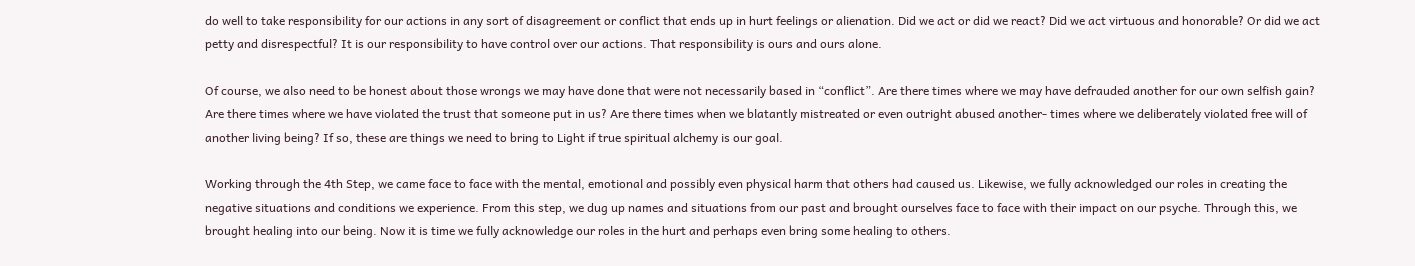do well to take responsibility for our actions in any sort of disagreement or conflict that ends up in hurt feelings or alienation. Did we act or did we react? Did we act virtuous and honorable? Or did we act petty and disrespectful? It is our responsibility to have control over our actions. That responsibility is ours and ours alone.

Of course, we also need to be honest about those wrongs we may have done that were not necessarily based in “conflict”. Are there times where we may have defrauded another for our own selfish gain? Are there times where we have violated the trust that someone put in us? Are there times when we blatantly mistreated or even outright abused another- times where we deliberately violated free will of another living being? If so, these are things we need to bring to Light if true spiritual alchemy is our goal.

Working through the 4th Step, we came face to face with the mental, emotional and possibly even physical harm that others had caused us. Likewise, we fully acknowledged our roles in creating the negative situations and conditions we experience. From this step, we dug up names and situations from our past and brought ourselves face to face with their impact on our psyche. Through this, we brought healing into our being. Now it is time we fully acknowledge our roles in the hurt and perhaps even bring some healing to others.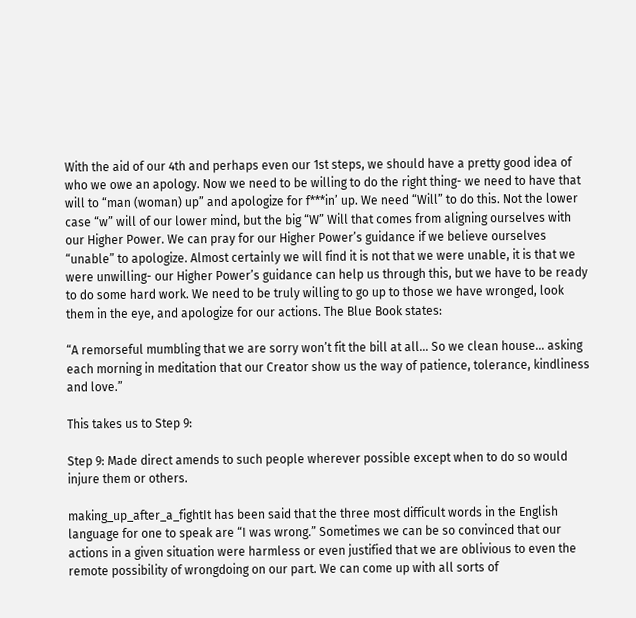With the aid of our 4th and perhaps even our 1st steps, we should have a pretty good idea of who we owe an apology. Now we need to be willing to do the right thing- we need to have that will to “man (woman) up” and apologize for f***in’ up. We need “Will” to do this. Not the lower case “w” will of our lower mind, but the big “W” Will that comes from aligning ourselves with our Higher Power. We can pray for our Higher Power’s guidance if we believe ourselves “unable” to apologize. Almost certainly we will find it is not that we were unable, it is that we were unwilling- our Higher Power’s guidance can help us through this, but we have to be ready to do some hard work. We need to be truly willing to go up to those we have wronged, look them in the eye, and apologize for our actions. The Blue Book states:

“A remorseful mumbling that we are sorry won’t fit the bill at all… So we clean house… asking each morning in meditation that our Creator show us the way of patience, tolerance, kindliness and love.”

This takes us to Step 9:

Step 9: Made direct amends to such people wherever possible except when to do so would injure them or others.

making_up_after_a_fightIt has been said that the three most difficult words in the English language for one to speak are “I was wrong.” Sometimes we can be so convinced that our actions in a given situation were harmless or even justified that we are oblivious to even the remote possibility of wrongdoing on our part. We can come up with all sorts of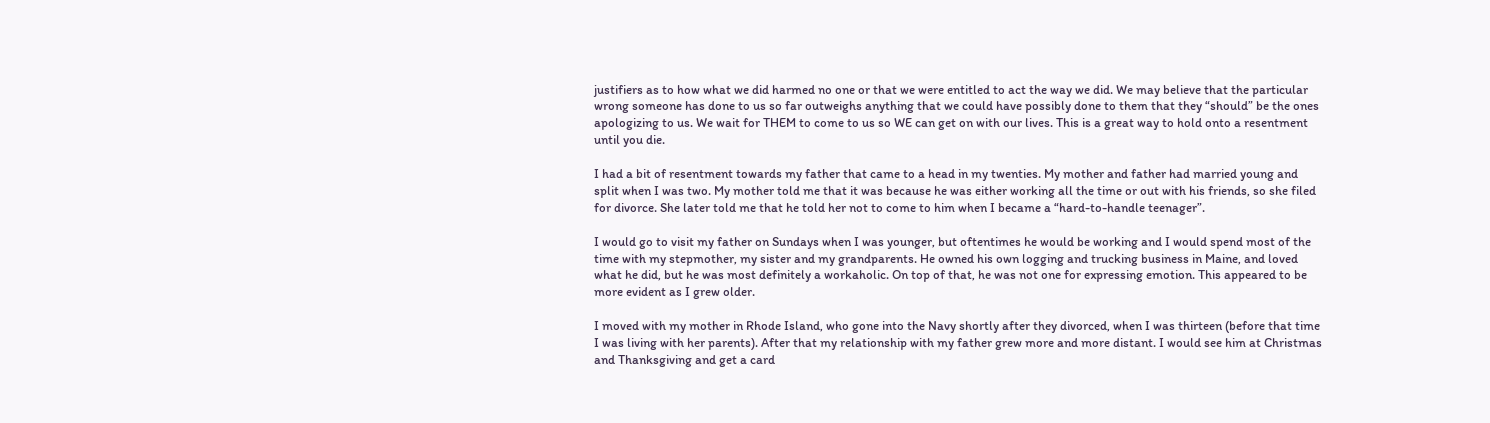justifiers as to how what we did harmed no one or that we were entitled to act the way we did. We may believe that the particular wrong someone has done to us so far outweighs anything that we could have possibly done to them that they “should” be the ones apologizing to us. We wait for THEM to come to us so WE can get on with our lives. This is a great way to hold onto a resentment until you die.

I had a bit of resentment towards my father that came to a head in my twenties. My mother and father had married young and split when I was two. My mother told me that it was because he was either working all the time or out with his friends, so she filed for divorce. She later told me that he told her not to come to him when I became a “hard-to-handle teenager”.

I would go to visit my father on Sundays when I was younger, but oftentimes he would be working and I would spend most of the time with my stepmother, my sister and my grandparents. He owned his own logging and trucking business in Maine, and loved what he did, but he was most definitely a workaholic. On top of that, he was not one for expressing emotion. This appeared to be more evident as I grew older.

I moved with my mother in Rhode Island, who gone into the Navy shortly after they divorced, when I was thirteen (before that time I was living with her parents). After that my relationship with my father grew more and more distant. I would see him at Christmas and Thanksgiving and get a card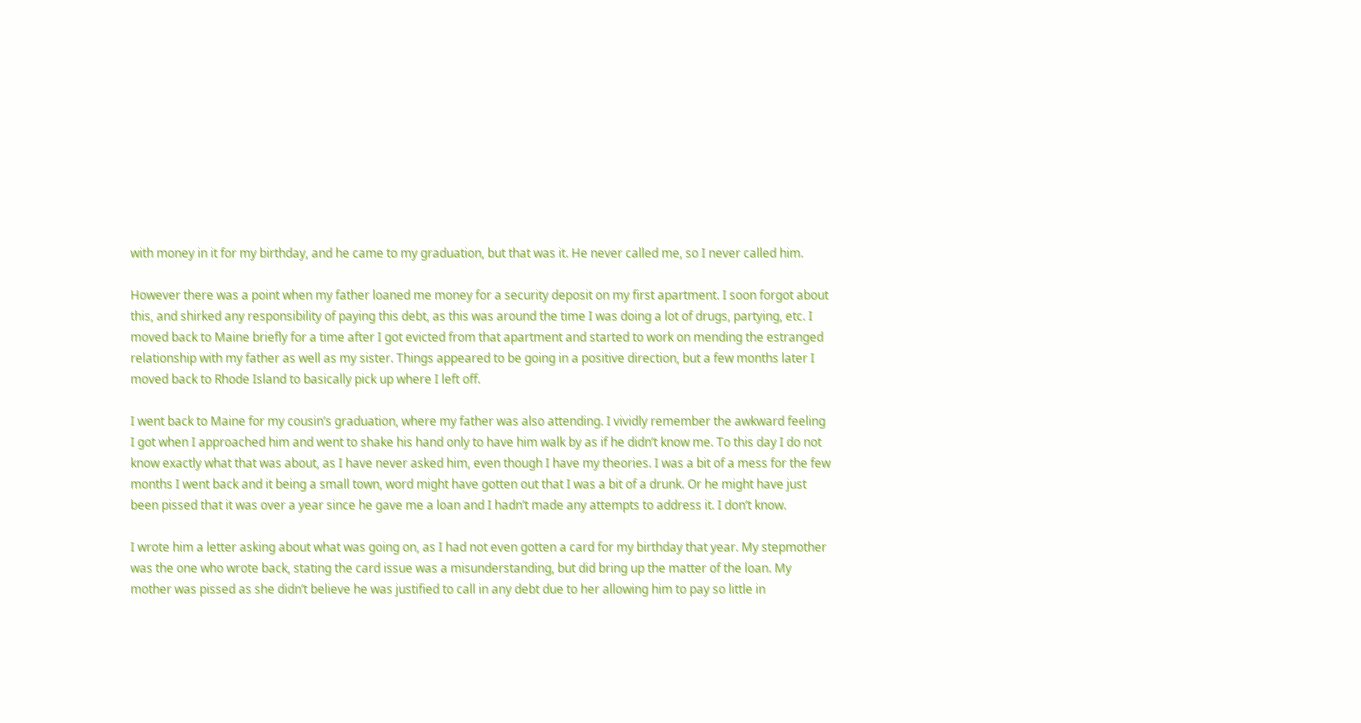with money in it for my birthday, and he came to my graduation, but that was it. He never called me, so I never called him.

However there was a point when my father loaned me money for a security deposit on my first apartment. I soon forgot about this, and shirked any responsibility of paying this debt, as this was around the time I was doing a lot of drugs, partying, etc. I moved back to Maine briefly for a time after I got evicted from that apartment and started to work on mending the estranged relationship with my father as well as my sister. Things appeared to be going in a positive direction, but a few months later I moved back to Rhode Island to basically pick up where I left off.

I went back to Maine for my cousin’s graduation, where my father was also attending. I vividly remember the awkward feeling I got when I approached him and went to shake his hand only to have him walk by as if he didn’t know me. To this day I do not know exactly what that was about, as I have never asked him, even though I have my theories. I was a bit of a mess for the few months I went back and it being a small town, word might have gotten out that I was a bit of a drunk. Or he might have just been pissed that it was over a year since he gave me a loan and I hadn’t made any attempts to address it. I don’t know.

I wrote him a letter asking about what was going on, as I had not even gotten a card for my birthday that year. My stepmother was the one who wrote back, stating the card issue was a misunderstanding, but did bring up the matter of the loan. My mother was pissed as she didn’t believe he was justified to call in any debt due to her allowing him to pay so little in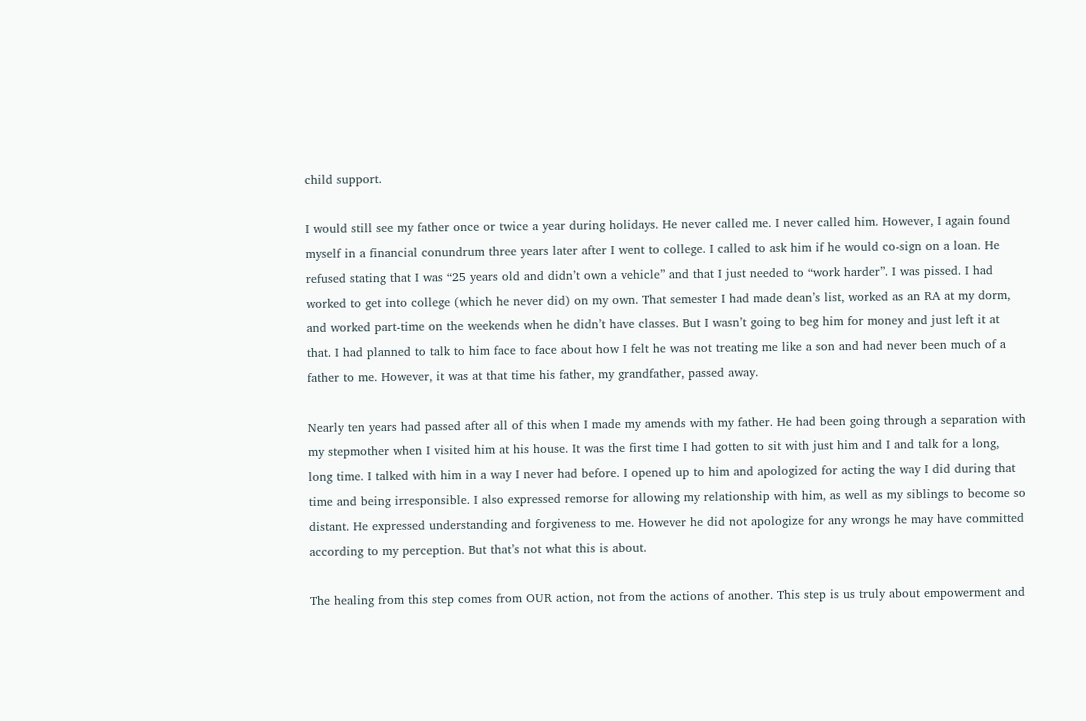child support.

I would still see my father once or twice a year during holidays. He never called me. I never called him. However, I again found myself in a financial conundrum three years later after I went to college. I called to ask him if he would co-sign on a loan. He refused stating that I was “25 years old and didn’t own a vehicle” and that I just needed to “work harder”. I was pissed. I had worked to get into college (which he never did) on my own. That semester I had made dean’s list, worked as an RA at my dorm, and worked part-time on the weekends when he didn’t have classes. But I wasn’t going to beg him for money and just left it at that. I had planned to talk to him face to face about how I felt he was not treating me like a son and had never been much of a father to me. However, it was at that time his father, my grandfather, passed away.

Nearly ten years had passed after all of this when I made my amends with my father. He had been going through a separation with my stepmother when I visited him at his house. It was the first time I had gotten to sit with just him and I and talk for a long, long time. I talked with him in a way I never had before. I opened up to him and apologized for acting the way I did during that time and being irresponsible. I also expressed remorse for allowing my relationship with him, as well as my siblings to become so distant. He expressed understanding and forgiveness to me. However he did not apologize for any wrongs he may have committed according to my perception. But that’s not what this is about.

The healing from this step comes from OUR action, not from the actions of another. This step is us truly about empowerment and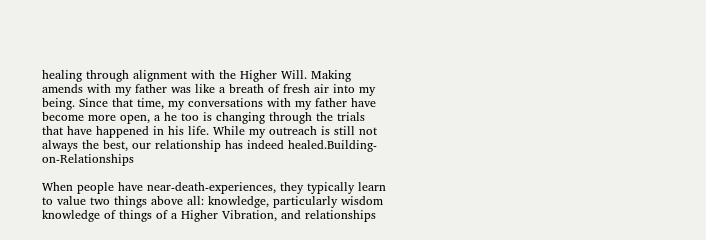healing through alignment with the Higher Will. Making amends with my father was like a breath of fresh air into my being. Since that time, my conversations with my father have become more open, a he too is changing through the trials that have happened in his life. While my outreach is still not always the best, our relationship has indeed healed.Building-on-Relationships

When people have near-death-experiences, they typically learn to value two things above all: knowledge, particularly wisdom knowledge of things of a Higher Vibration, and relationships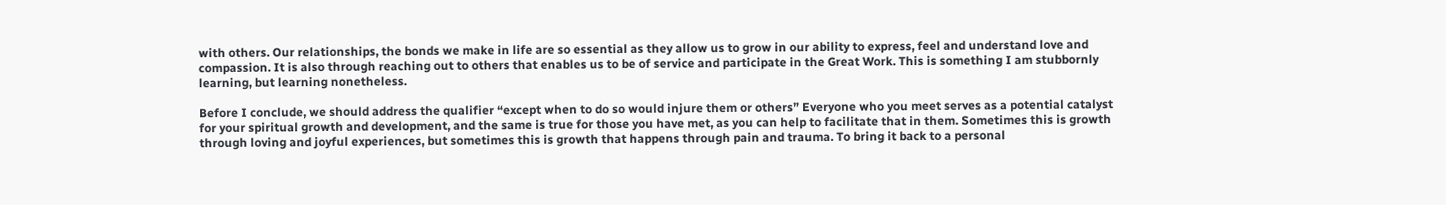with others. Our relationships, the bonds we make in life are so essential as they allow us to grow in our ability to express, feel and understand love and compassion. It is also through reaching out to others that enables us to be of service and participate in the Great Work. This is something I am stubbornly learning, but learning nonetheless.

Before I conclude, we should address the qualifier “except when to do so would injure them or others” Everyone who you meet serves as a potential catalyst for your spiritual growth and development, and the same is true for those you have met, as you can help to facilitate that in them. Sometimes this is growth through loving and joyful experiences, but sometimes this is growth that happens through pain and trauma. To bring it back to a personal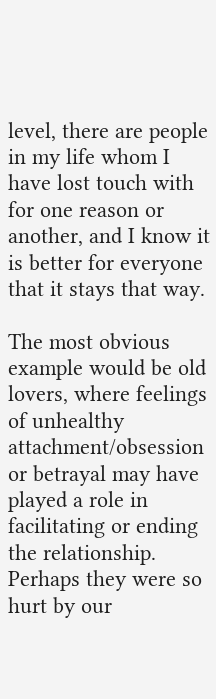level, there are people in my life whom I have lost touch with for one reason or another, and I know it is better for everyone that it stays that way.

The most obvious example would be old lovers, where feelings of unhealthy attachment/obsession or betrayal may have played a role in facilitating or ending the relationship. Perhaps they were so hurt by our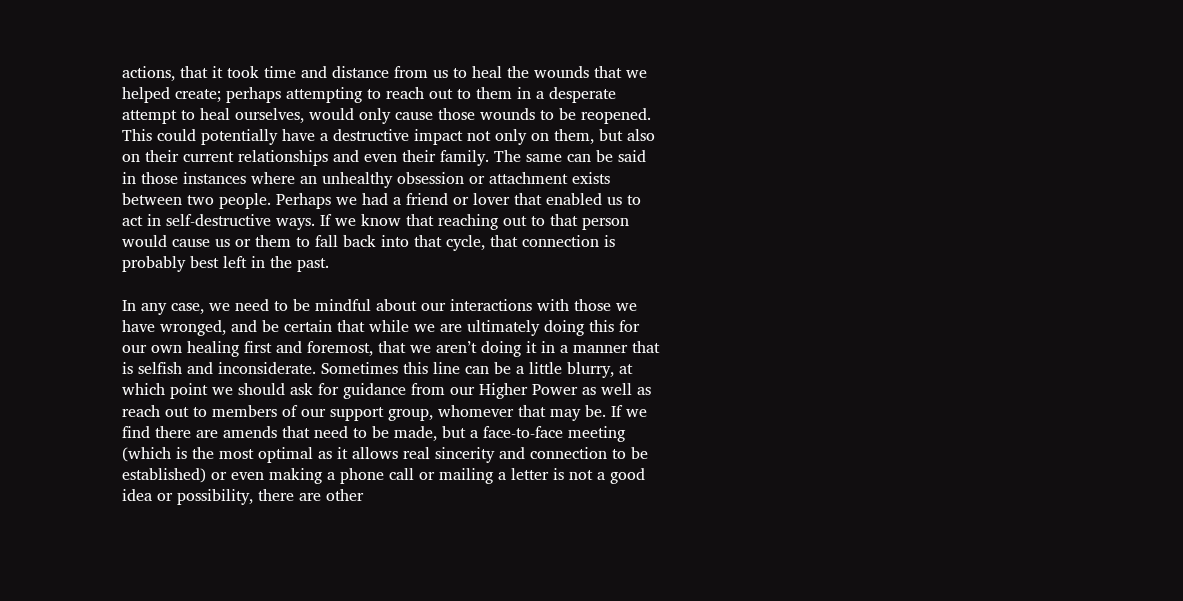actions, that it took time and distance from us to heal the wounds that we helped create; perhaps attempting to reach out to them in a desperate attempt to heal ourselves, would only cause those wounds to be reopened. This could potentially have a destructive impact not only on them, but also on their current relationships and even their family. The same can be said in those instances where an unhealthy obsession or attachment exists between two people. Perhaps we had a friend or lover that enabled us to act in self-destructive ways. If we know that reaching out to that person would cause us or them to fall back into that cycle, that connection is probably best left in the past.

In any case, we need to be mindful about our interactions with those we have wronged, and be certain that while we are ultimately doing this for our own healing first and foremost, that we aren’t doing it in a manner that is selfish and inconsiderate. Sometimes this line can be a little blurry, at which point we should ask for guidance from our Higher Power as well as reach out to members of our support group, whomever that may be. If we find there are amends that need to be made, but a face-to-face meeting (which is the most optimal as it allows real sincerity and connection to be established) or even making a phone call or mailing a letter is not a good idea or possibility, there are other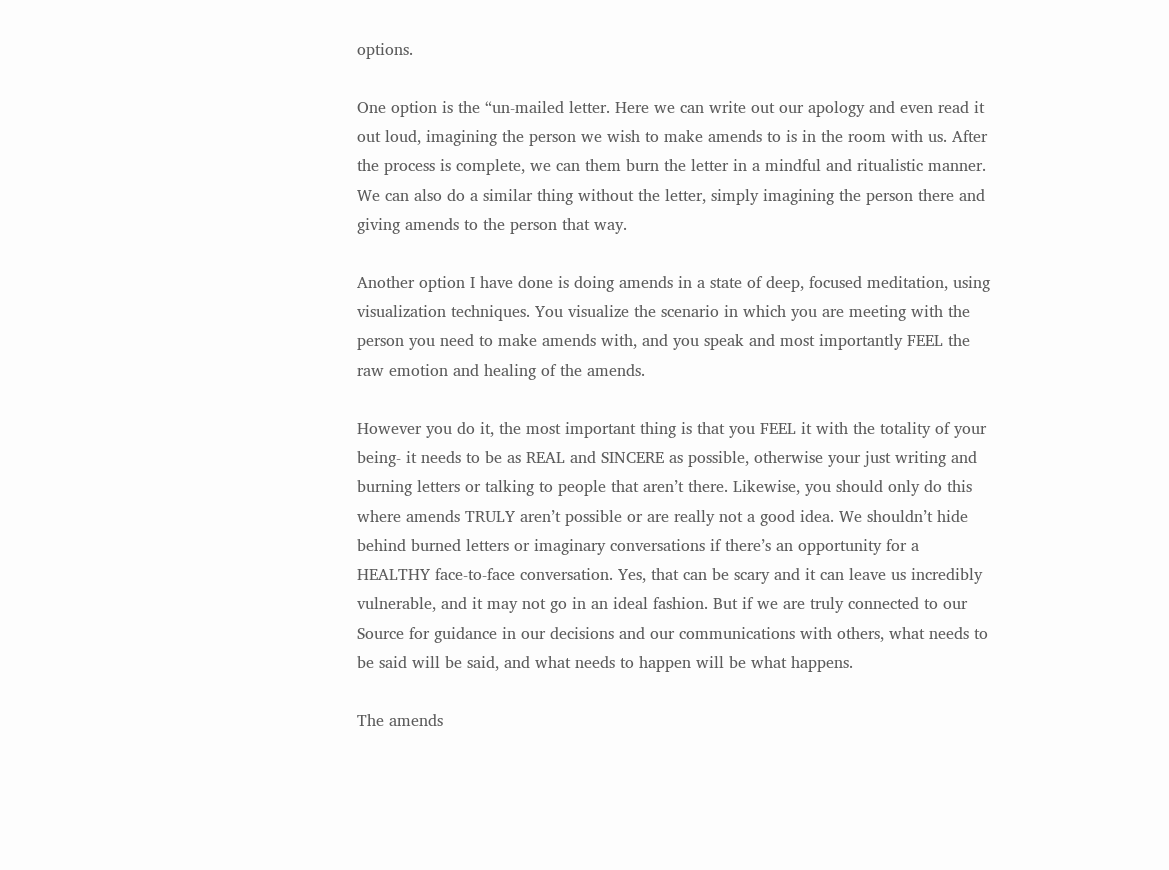options.

One option is the “un-mailed letter. Here we can write out our apology and even read it out loud, imagining the person we wish to make amends to is in the room with us. After the process is complete, we can them burn the letter in a mindful and ritualistic manner. We can also do a similar thing without the letter, simply imagining the person there and giving amends to the person that way.

Another option I have done is doing amends in a state of deep, focused meditation, using visualization techniques. You visualize the scenario in which you are meeting with the person you need to make amends with, and you speak and most importantly FEEL the raw emotion and healing of the amends.

However you do it, the most important thing is that you FEEL it with the totality of your being- it needs to be as REAL and SINCERE as possible, otherwise your just writing and burning letters or talking to people that aren’t there. Likewise, you should only do this where amends TRULY aren’t possible or are really not a good idea. We shouldn’t hide behind burned letters or imaginary conversations if there’s an opportunity for a HEALTHY face-to-face conversation. Yes, that can be scary and it can leave us incredibly vulnerable, and it may not go in an ideal fashion. But if we are truly connected to our Source for guidance in our decisions and our communications with others, what needs to be said will be said, and what needs to happen will be what happens.

The amends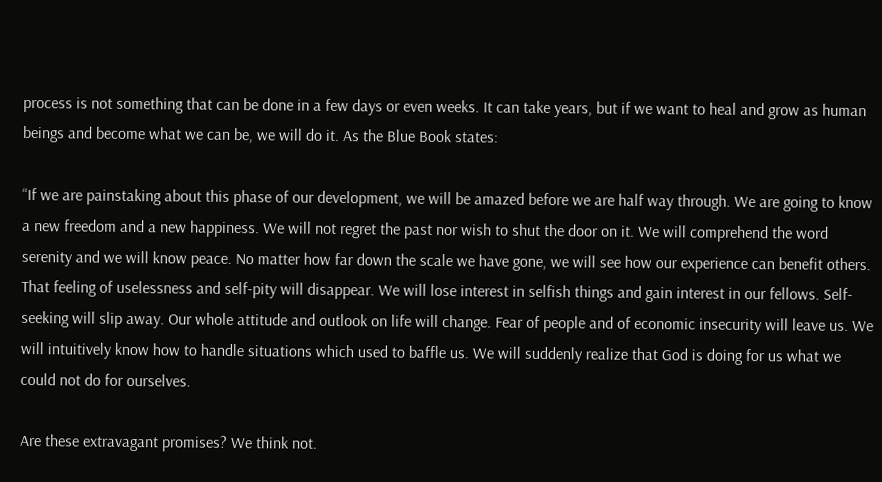process is not something that can be done in a few days or even weeks. It can take years, but if we want to heal and grow as human beings and become what we can be, we will do it. As the Blue Book states:

“If we are painstaking about this phase of our development, we will be amazed before we are half way through. We are going to know a new freedom and a new happiness. We will not regret the past nor wish to shut the door on it. We will comprehend the word serenity and we will know peace. No matter how far down the scale we have gone, we will see how our experience can benefit others. That feeling of uselessness and self-pity will disappear. We will lose interest in selfish things and gain interest in our fellows. Self-seeking will slip away. Our whole attitude and outlook on life will change. Fear of people and of economic insecurity will leave us. We will intuitively know how to handle situations which used to baffle us. We will suddenly realize that God is doing for us what we could not do for ourselves.

Are these extravagant promises? We think not.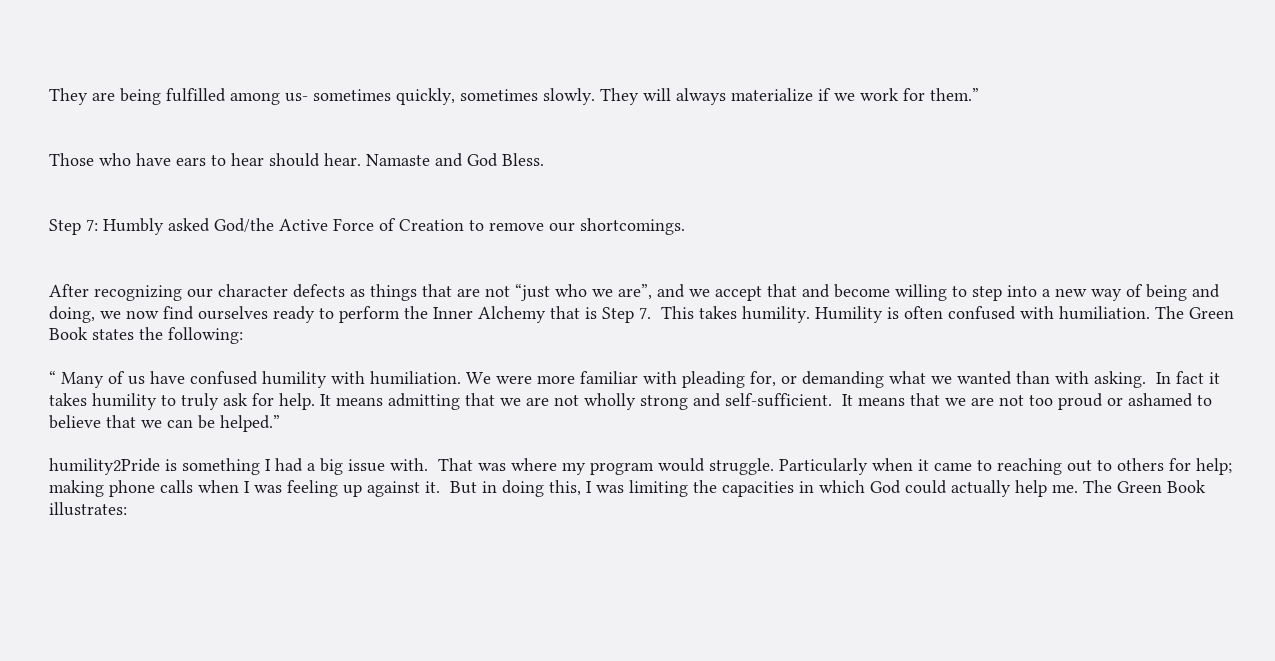They are being fulfilled among us- sometimes quickly, sometimes slowly. They will always materialize if we work for them.”


Those who have ears to hear should hear. Namaste and God Bless.


Step 7: Humbly asked God/the Active Force of Creation to remove our shortcomings.


After recognizing our character defects as things that are not “just who we are”, and we accept that and become willing to step into a new way of being and doing, we now find ourselves ready to perform the Inner Alchemy that is Step 7.  This takes humility. Humility is often confused with humiliation. The Green Book states the following:

“ Many of us have confused humility with humiliation. We were more familiar with pleading for, or demanding what we wanted than with asking.  In fact it takes humility to truly ask for help. It means admitting that we are not wholly strong and self-sufficient.  It means that we are not too proud or ashamed to believe that we can be helped.”

humility2Pride is something I had a big issue with.  That was where my program would struggle. Particularly when it came to reaching out to others for help; making phone calls when I was feeling up against it.  But in doing this, I was limiting the capacities in which God could actually help me. The Green Book illustrates: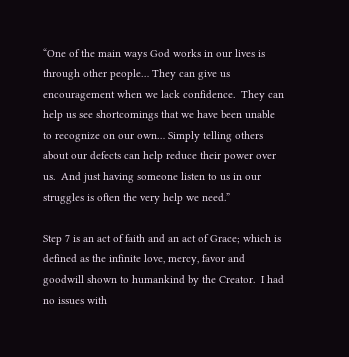“One of the main ways God works in our lives is through other people… They can give us encouragement when we lack confidence.  They can help us see shortcomings that we have been unable to recognize on our own… Simply telling others about our defects can help reduce their power over us.  And just having someone listen to us in our struggles is often the very help we need.”

Step 7 is an act of faith and an act of Grace; which is defined as the infinite love, mercy, favor and goodwill shown to humankind by the Creator.  I had no issues with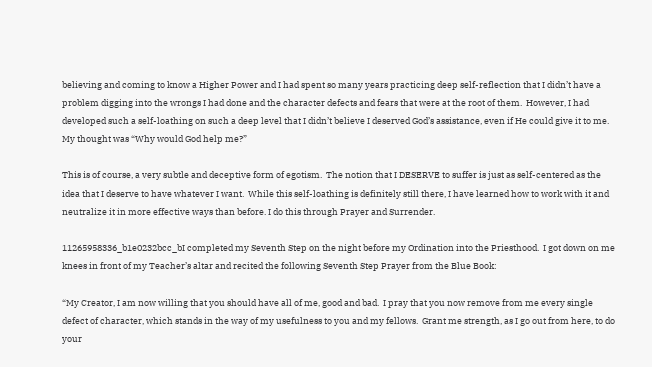believing and coming to know a Higher Power and I had spent so many years practicing deep self-reflection that I didn’t have a problem digging into the wrongs I had done and the character defects and fears that were at the root of them.  However, I had developed such a self-loathing on such a deep level that I didn’t believe I deserved God’s assistance, even if He could give it to me.  My thought was “Why would God help me?”

This is of course, a very subtle and deceptive form of egotism.  The notion that I DESERVE to suffer is just as self-centered as the idea that I deserve to have whatever I want.  While this self-loathing is definitely still there, I have learned how to work with it and neutralize it in more effective ways than before. I do this through Prayer and Surrender.

11265958336_b1e0232bcc_bI completed my Seventh Step on the night before my Ordination into the Priesthood.  I got down on me knees in front of my Teacher’s altar and recited the following Seventh Step Prayer from the Blue Book:

“My Creator, I am now willing that you should have all of me, good and bad.  I pray that you now remove from me every single defect of character, which stands in the way of my usefulness to you and my fellows.  Grant me strength, as I go out from here, to do your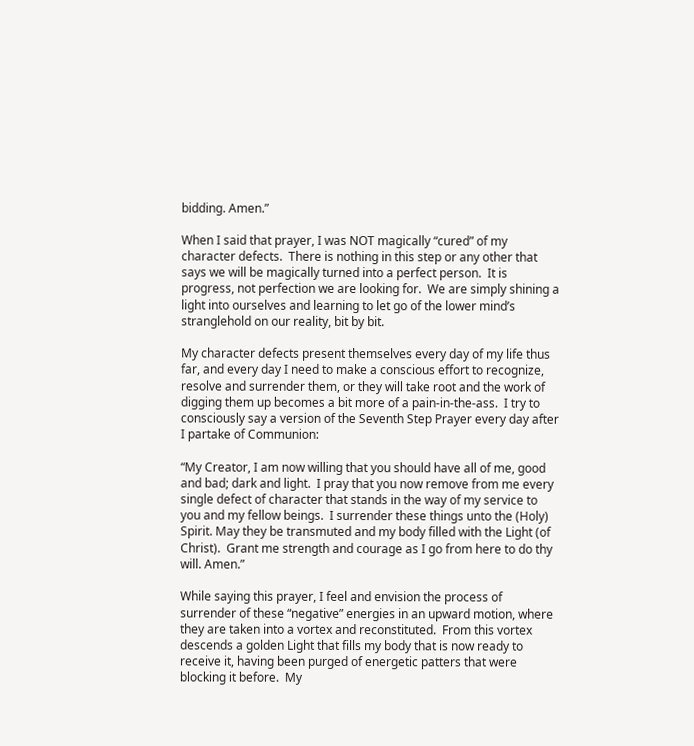bidding. Amen.”

When I said that prayer, I was NOT magically “cured” of my character defects.  There is nothing in this step or any other that says we will be magically turned into a perfect person.  It is progress, not perfection we are looking for.  We are simply shining a light into ourselves and learning to let go of the lower mind’s stranglehold on our reality, bit by bit.

My character defects present themselves every day of my life thus far, and every day I need to make a conscious effort to recognize, resolve and surrender them, or they will take root and the work of digging them up becomes a bit more of a pain-in-the-ass.  I try to consciously say a version of the Seventh Step Prayer every day after I partake of Communion:

“My Creator, I am now willing that you should have all of me, good and bad; dark and light.  I pray that you now remove from me every single defect of character that stands in the way of my service to you and my fellow beings.  I surrender these things unto the (Holy) Spirit. May they be transmuted and my body filled with the Light (of Christ).  Grant me strength and courage as I go from here to do thy will. Amen.”

While saying this prayer, I feel and envision the process of surrender of these “negative” energies in an upward motion, where they are taken into a vortex and reconstituted.  From this vortex descends a golden Light that fills my body that is now ready to receive it, having been purged of energetic patters that were blocking it before.  My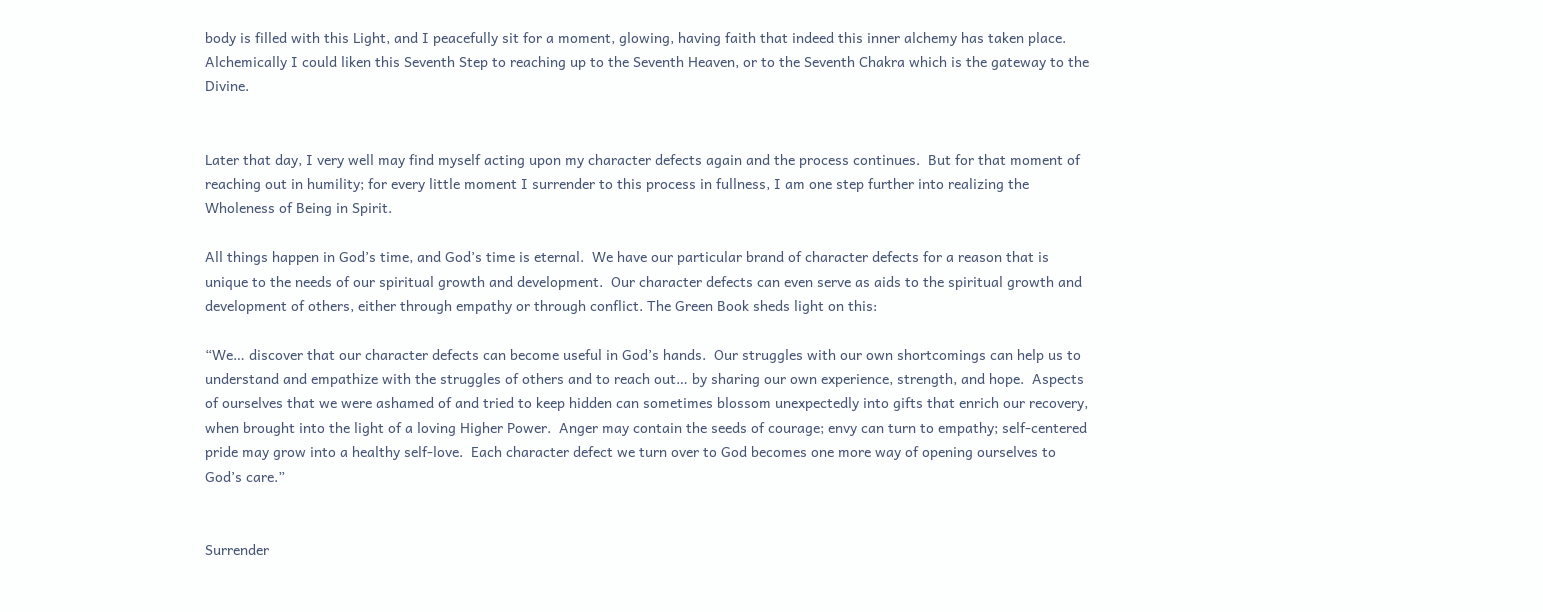body is filled with this Light, and I peacefully sit for a moment, glowing, having faith that indeed this inner alchemy has taken place.  Alchemically I could liken this Seventh Step to reaching up to the Seventh Heaven, or to the Seventh Chakra which is the gateway to the Divine.


Later that day, I very well may find myself acting upon my character defects again and the process continues.  But for that moment of reaching out in humility; for every little moment I surrender to this process in fullness, I am one step further into realizing the Wholeness of Being in Spirit.

All things happen in God’s time, and God’s time is eternal.  We have our particular brand of character defects for a reason that is unique to the needs of our spiritual growth and development.  Our character defects can even serve as aids to the spiritual growth and development of others, either through empathy or through conflict. The Green Book sheds light on this:

“We… discover that our character defects can become useful in God’s hands.  Our struggles with our own shortcomings can help us to understand and empathize with the struggles of others and to reach out… by sharing our own experience, strength, and hope.  Aspects of ourselves that we were ashamed of and tried to keep hidden can sometimes blossom unexpectedly into gifts that enrich our recovery, when brought into the light of a loving Higher Power.  Anger may contain the seeds of courage; envy can turn to empathy; self-centered pride may grow into a healthy self-love.  Each character defect we turn over to God becomes one more way of opening ourselves to God’s care.”


Surrender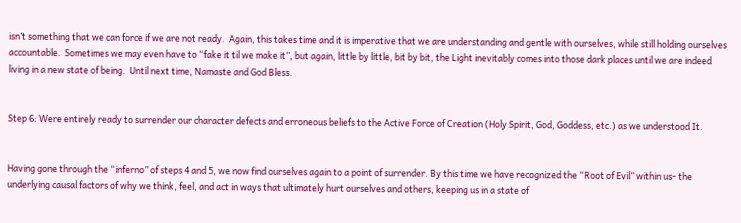isn’t something that we can force if we are not ready.  Again, this takes time and it is imperative that we are understanding and gentle with ourselves, while still holding ourselves accountable.  Sometimes we may even have to “fake it til we make it”, but again, little by little, bit by bit, the Light inevitably comes into those dark places until we are indeed living in a new state of being.  Until next time, Namaste and God Bless.


Step 6: Were entirely ready to surrender our character defects and erroneous beliefs to the Active Force of Creation (Holy Spirit, God, Goddess, etc.) as we understood It.


Having gone through the “inferno” of steps 4 and 5, we now find ourselves again to a point of surrender. By this time we have recognized the “Root of Evil” within us- the underlying causal factors of why we think, feel, and act in ways that ultimately hurt ourselves and others, keeping us in a state of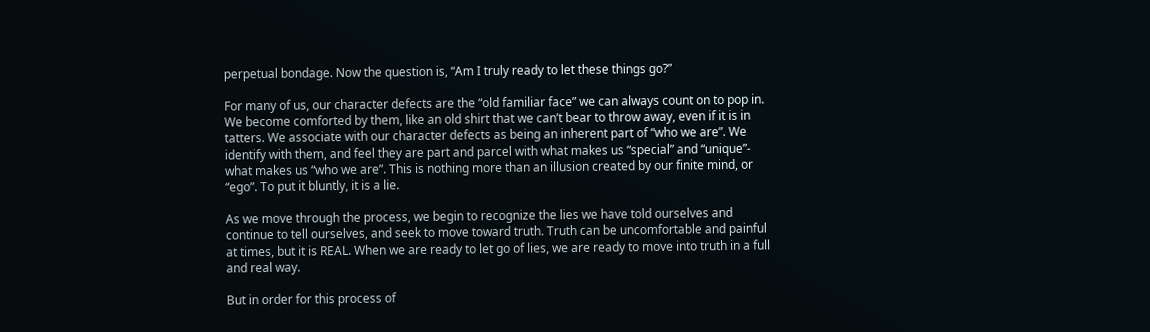perpetual bondage. Now the question is, “Am I truly ready to let these things go?”

For many of us, our character defects are the “old familiar face” we can always count on to pop in. We become comforted by them, like an old shirt that we can’t bear to throw away, even if it is in tatters. We associate with our character defects as being an inherent part of “who we are”. We identify with them, and feel they are part and parcel with what makes us “special” and “unique”- what makes us “who we are”. This is nothing more than an illusion created by our finite mind, or “ego”. To put it bluntly, it is a lie.

As we move through the process, we begin to recognize the lies we have told ourselves and continue to tell ourselves, and seek to move toward truth. Truth can be uncomfortable and painful at times, but it is REAL. When we are ready to let go of lies, we are ready to move into truth in a full and real way.

But in order for this process of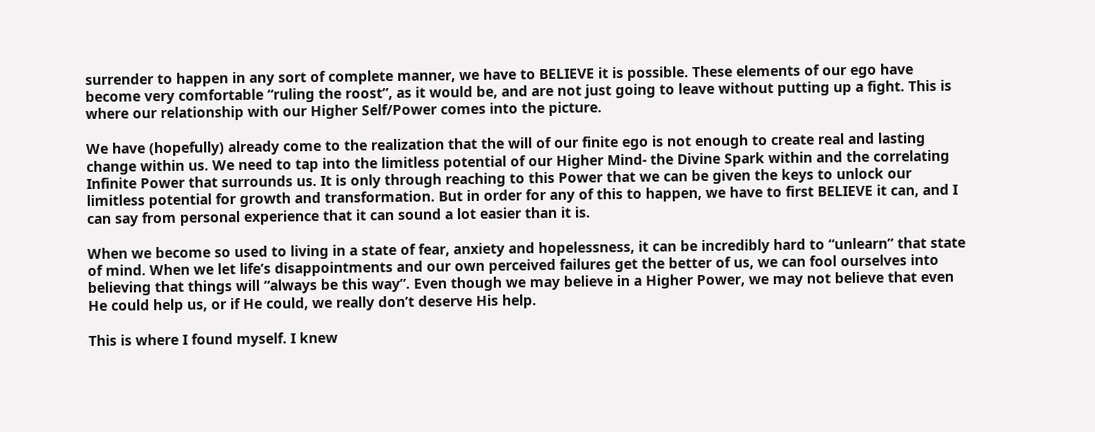surrender to happen in any sort of complete manner, we have to BELIEVE it is possible. These elements of our ego have become very comfortable “ruling the roost”, as it would be, and are not just going to leave without putting up a fight. This is where our relationship with our Higher Self/Power comes into the picture.

We have (hopefully) already come to the realization that the will of our finite ego is not enough to create real and lasting change within us. We need to tap into the limitless potential of our Higher Mind- the Divine Spark within and the correlating Infinite Power that surrounds us. It is only through reaching to this Power that we can be given the keys to unlock our limitless potential for growth and transformation. But in order for any of this to happen, we have to first BELIEVE it can, and I can say from personal experience that it can sound a lot easier than it is.

When we become so used to living in a state of fear, anxiety and hopelessness, it can be incredibly hard to “unlearn” that state of mind. When we let life’s disappointments and our own perceived failures get the better of us, we can fool ourselves into believing that things will “always be this way”. Even though we may believe in a Higher Power, we may not believe that even He could help us, or if He could, we really don’t deserve His help.

This is where I found myself. I knew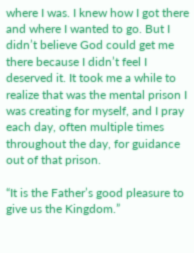where I was. I knew how I got there and where I wanted to go. But I didn’t believe God could get me there because I didn’t feel I deserved it. It took me a while to realize that was the mental prison I was creating for myself, and I pray each day, often multiple times throughout the day, for guidance out of that prison.

“It is the Father’s good pleasure to give us the Kingdom.”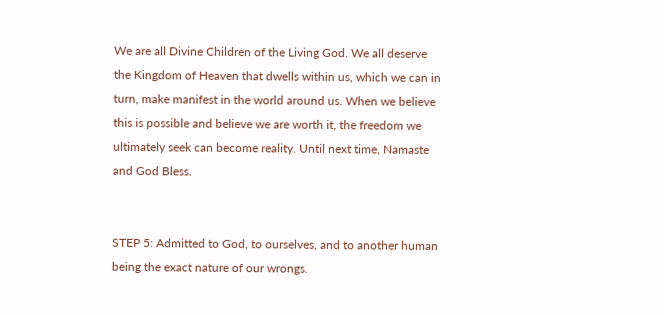We are all Divine Children of the Living God. We all deserve the Kingdom of Heaven that dwells within us, which we can in turn, make manifest in the world around us. When we believe this is possible and believe we are worth it, the freedom we ultimately seek can become reality. Until next time, Namaste and God Bless.


STEP 5: Admitted to God, to ourselves, and to another human being the exact nature of our wrongs.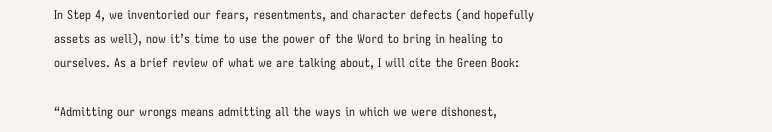In Step 4, we inventoried our fears, resentments, and character defects (and hopefully assets as well), now it’s time to use the power of the Word to bring in healing to ourselves. As a brief review of what we are talking about, I will cite the Green Book:

“Admitting our wrongs means admitting all the ways in which we were dishonest,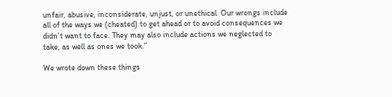unfair, abusive, inconsiderate, unjust, or unethical. Our wrongs include all of the ways we (cheated) to get ahead or to avoid consequences we didn’t want to face. They may also include actions we neglected to take, as well as ones we took.”

We wrote down these things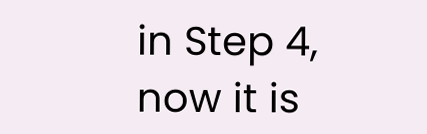in Step 4, now it is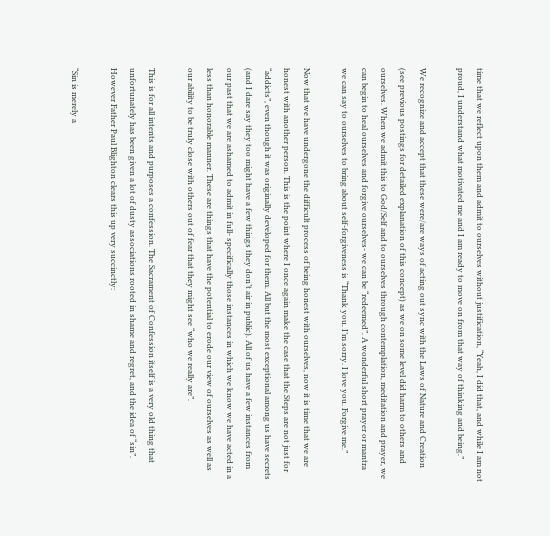time that we reflect upon them and admit to ourselves without justification, “Yeah, I did that, and while I am not proud, I understand what motivated me and I am ready to move on from that way of thinking and being.”

We recognize and accept that these were/are ways of acting out sync with the Laws of Nature and Creation (see previous postings for detailed explanation of this concept) as we on some level did harm to others and ourselves. When we admit this to God/Self and to ourselves through contemplation, meditation and prayer, we can begin to heal ourselves and forgive ourselves- we can be “redeemed”. A wonderful short prayer or mantra we can say to ourselves to bring about self-forgiveness is “Thank you. I’m sorry. I love you. Forgive me.”

Now that we have undergone the difficult process of being honest with ourselves, now it is time that we are honest with another person. This is the point where I once again make the case that the Steps are not just for “addicts”, even though it was originally developed for them. All but the most exceptional among us have secrets (and I dare say they too might have a few things they don’t air in public). All of us have a few instances from our past that we are ashamed to admit in full- specifically those instances in which we know we have acted in a less than honorable manner. These are things that have the potential to erode our view of ourselves as well as our ability to be truly close with others out of fear that they might see “who we really are”.

This is for all intents and purposes a confession. The Sacrament of Confession itself is a very old thing that unfortunately has been given a lot of dusty associations rooted in shame and regret, and the idea of “sin”. However Father Paul Blighton clears this up very succinctly:

“Sin is merely a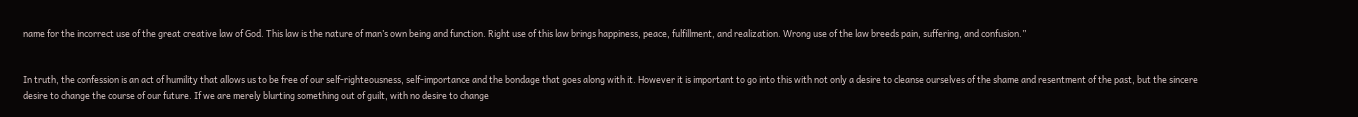name for the incorrect use of the great creative law of God. This law is the nature of man’s own being and function. Right use of this law brings happiness, peace, fulfillment, and realization. Wrong use of the law breeds pain, suffering, and confusion.”


In truth, the confession is an act of humility that allows us to be free of our self-righteousness, self-importance and the bondage that goes along with it. However it is important to go into this with not only a desire to cleanse ourselves of the shame and resentment of the past, but the sincere desire to change the course of our future. If we are merely blurting something out of guilt, with no desire to change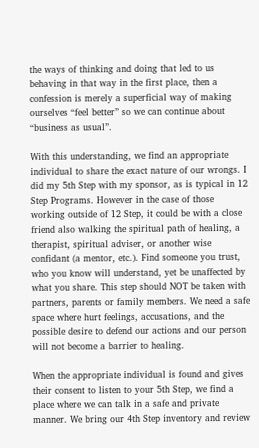the ways of thinking and doing that led to us behaving in that way in the first place, then a confession is merely a superficial way of making ourselves “feel better” so we can continue about “business as usual”.

With this understanding, we find an appropriate individual to share the exact nature of our wrongs. I did my 5th Step with my sponsor, as is typical in 12 Step Programs. However in the case of those working outside of 12 Step, it could be with a close friend also walking the spiritual path of healing, a therapist, spiritual adviser, or another wise confidant (a mentor, etc.). Find someone you trust, who you know will understand, yet be unaffected by what you share. This step should NOT be taken with partners, parents or family members. We need a safe space where hurt feelings, accusations, and the possible desire to defend our actions and our person will not become a barrier to healing.

When the appropriate individual is found and gives their consent to listen to your 5th Step, we find a place where we can talk in a safe and private manner. We bring our 4th Step inventory and review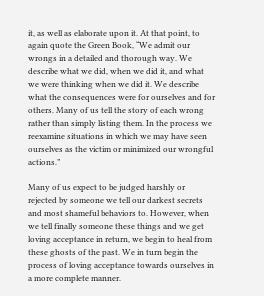it, as well as elaborate upon it. At that point, to again quote the Green Book, “We admit our wrongs in a detailed and thorough way. We describe what we did, when we did it, and what we were thinking when we did it. We describe what the consequences were for ourselves and for others. Many of us tell the story of each wrong rather than simply listing them. In the process we reexamine situations in which we may have seen ourselves as the victim or minimized our wrongful actions.”

Many of us expect to be judged harshly or rejected by someone we tell our darkest secrets and most shameful behaviors to. However, when we tell finally someone these things and we get loving acceptance in return, we begin to heal from these ghosts of the past. We in turn begin the process of loving acceptance towards ourselves in a more complete manner.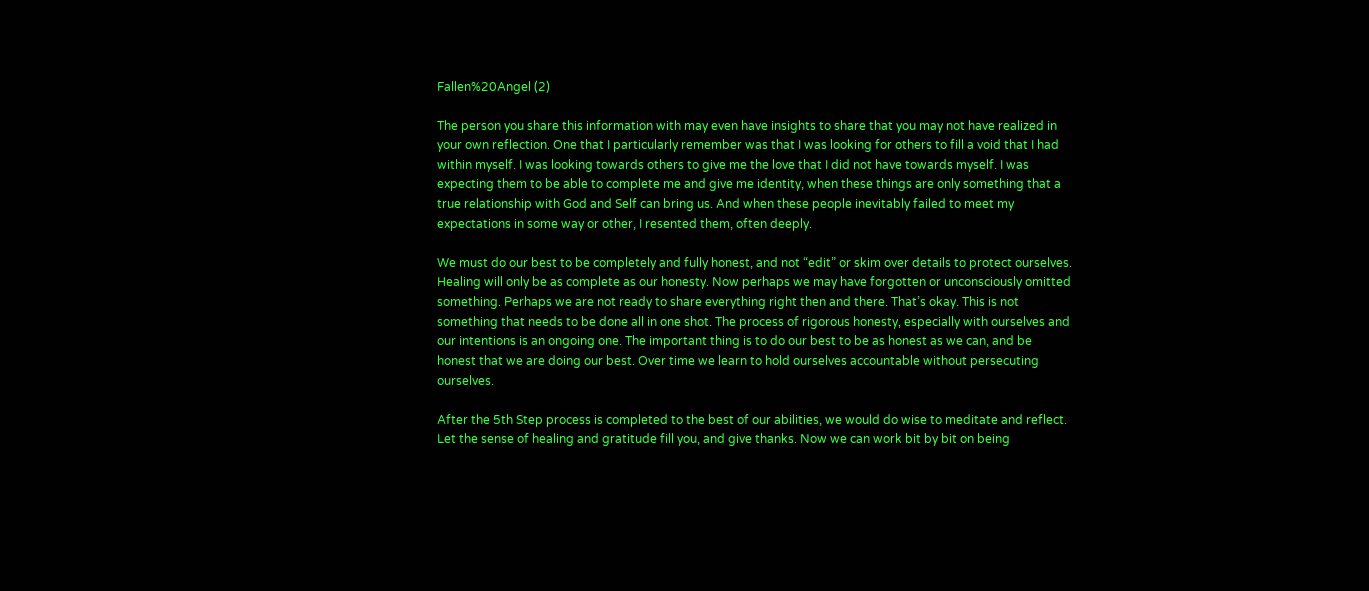Fallen%20Angel (2)

The person you share this information with may even have insights to share that you may not have realized in your own reflection. One that I particularly remember was that I was looking for others to fill a void that I had within myself. I was looking towards others to give me the love that I did not have towards myself. I was expecting them to be able to complete me and give me identity, when these things are only something that a true relationship with God and Self can bring us. And when these people inevitably failed to meet my expectations in some way or other, I resented them, often deeply.

We must do our best to be completely and fully honest, and not “edit” or skim over details to protect ourselves. Healing will only be as complete as our honesty. Now perhaps we may have forgotten or unconsciously omitted something. Perhaps we are not ready to share everything right then and there. That’s okay. This is not something that needs to be done all in one shot. The process of rigorous honesty, especially with ourselves and our intentions is an ongoing one. The important thing is to do our best to be as honest as we can, and be honest that we are doing our best. Over time we learn to hold ourselves accountable without persecuting ourselves.

After the 5th Step process is completed to the best of our abilities, we would do wise to meditate and reflect. Let the sense of healing and gratitude fill you, and give thanks. Now we can work bit by bit on being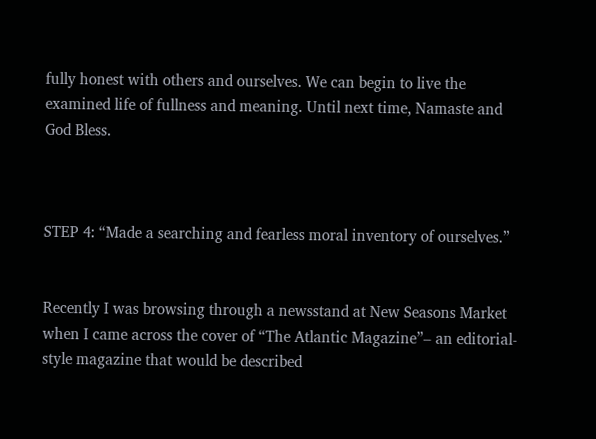fully honest with others and ourselves. We can begin to live the examined life of fullness and meaning. Until next time, Namaste and God Bless.



STEP 4: “Made a searching and fearless moral inventory of ourselves.”


Recently I was browsing through a newsstand at New Seasons Market when I came across the cover of “The Atlantic Magazine”– an editorial-style magazine that would be described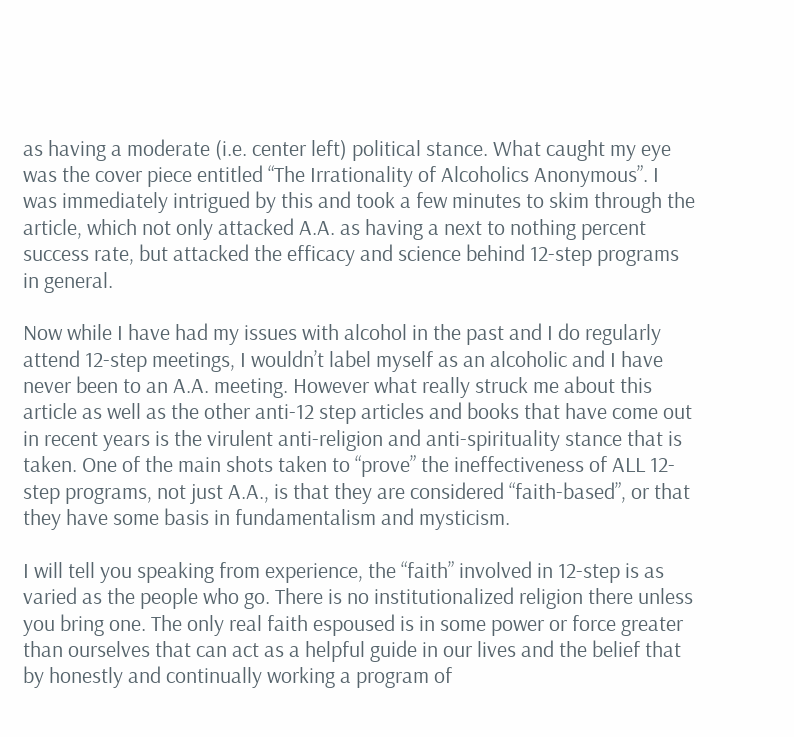as having a moderate (i.e. center left) political stance. What caught my eye was the cover piece entitled “The Irrationality of Alcoholics Anonymous”. I was immediately intrigued by this and took a few minutes to skim through the article, which not only attacked A.A. as having a next to nothing percent success rate, but attacked the efficacy and science behind 12-step programs in general.

Now while I have had my issues with alcohol in the past and I do regularly attend 12-step meetings, I wouldn’t label myself as an alcoholic and I have never been to an A.A. meeting. However what really struck me about this article as well as the other anti-12 step articles and books that have come out in recent years is the virulent anti-religion and anti-spirituality stance that is taken. One of the main shots taken to “prove” the ineffectiveness of ALL 12-step programs, not just A.A., is that they are considered “faith-based”, or that they have some basis in fundamentalism and mysticism.

I will tell you speaking from experience, the “faith” involved in 12-step is as varied as the people who go. There is no institutionalized religion there unless you bring one. The only real faith espoused is in some power or force greater than ourselves that can act as a helpful guide in our lives and the belief that by honestly and continually working a program of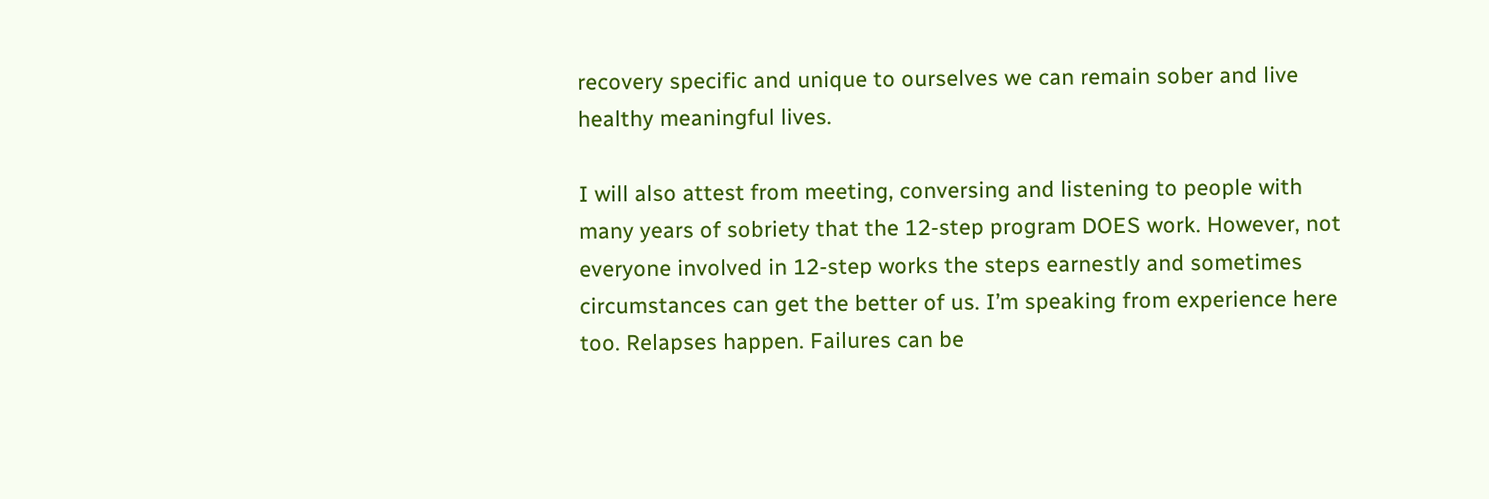recovery specific and unique to ourselves we can remain sober and live healthy meaningful lives.

I will also attest from meeting, conversing and listening to people with many years of sobriety that the 12-step program DOES work. However, not everyone involved in 12-step works the steps earnestly and sometimes circumstances can get the better of us. I’m speaking from experience here too. Relapses happen. Failures can be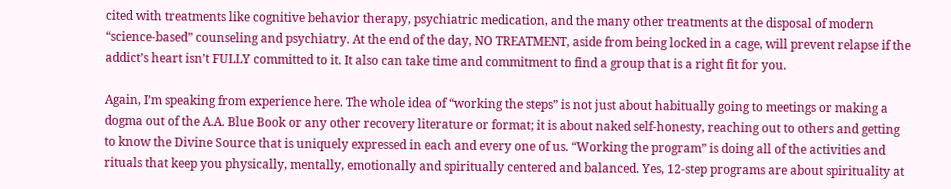cited with treatments like cognitive behavior therapy, psychiatric medication, and the many other treatments at the disposal of modern “science-based” counseling and psychiatry. At the end of the day, NO TREATMENT, aside from being locked in a cage, will prevent relapse if the addict’s heart isn’t FULLY committed to it. It also can take time and commitment to find a group that is a right fit for you.

Again, I’m speaking from experience here. The whole idea of “working the steps” is not just about habitually going to meetings or making a dogma out of the A.A. Blue Book or any other recovery literature or format; it is about naked self-honesty, reaching out to others and getting to know the Divine Source that is uniquely expressed in each and every one of us. “Working the program” is doing all of the activities and rituals that keep you physically, mentally, emotionally and spiritually centered and balanced. Yes, 12-step programs are about spirituality at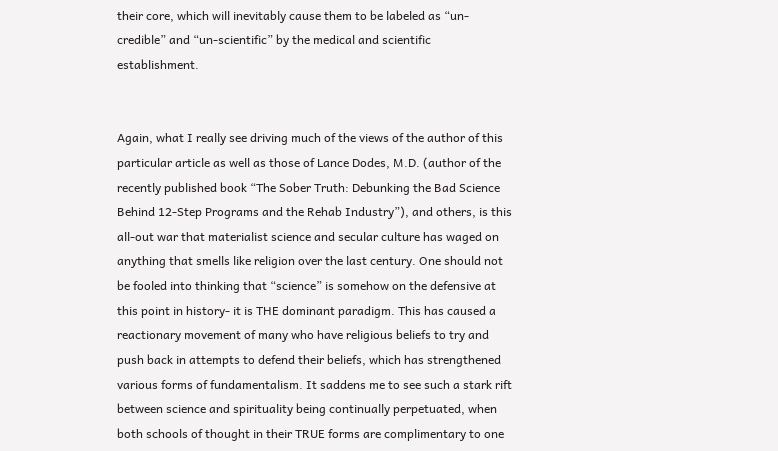their core, which will inevitably cause them to be labeled as “un-credible” and “un-scientific” by the medical and scientific establishment.


Again, what I really see driving much of the views of the author of this particular article as well as those of Lance Dodes, M.D. (author of the recently published book “The Sober Truth: Debunking the Bad Science Behind 12-Step Programs and the Rehab Industry”), and others, is this all-out war that materialist science and secular culture has waged on anything that smells like religion over the last century. One should not be fooled into thinking that “science” is somehow on the defensive at this point in history- it is THE dominant paradigm. This has caused a reactionary movement of many who have religious beliefs to try and push back in attempts to defend their beliefs, which has strengthened various forms of fundamentalism. It saddens me to see such a stark rift between science and spirituality being continually perpetuated, when both schools of thought in their TRUE forms are complimentary to one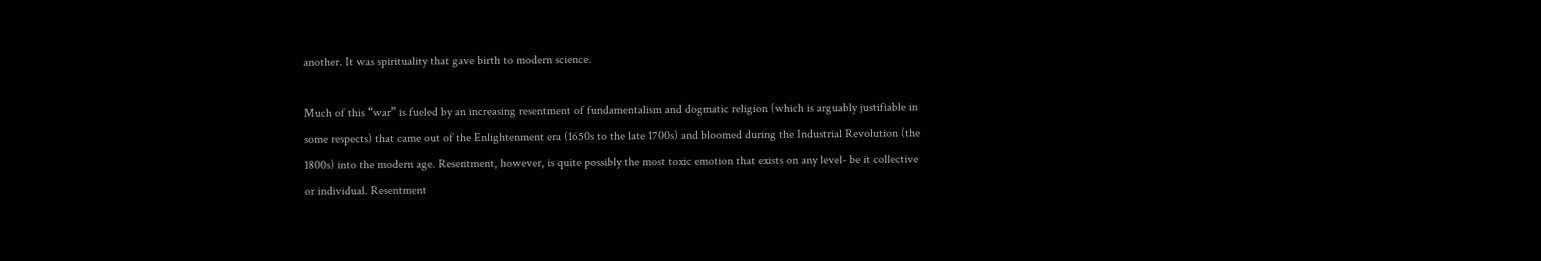another. It was spirituality that gave birth to modern science.

Much of this “war” is fueled by an increasing resentment of fundamentalism and dogmatic religion (which is arguably justifiable in some respects) that came out of the Enlightenment era (1650s to the late 1700s) and bloomed during the Industrial Revolution (the 1800s) into the modern age. Resentment, however, is quite possibly the most toxic emotion that exists on any level- be it collective or individual. Resentment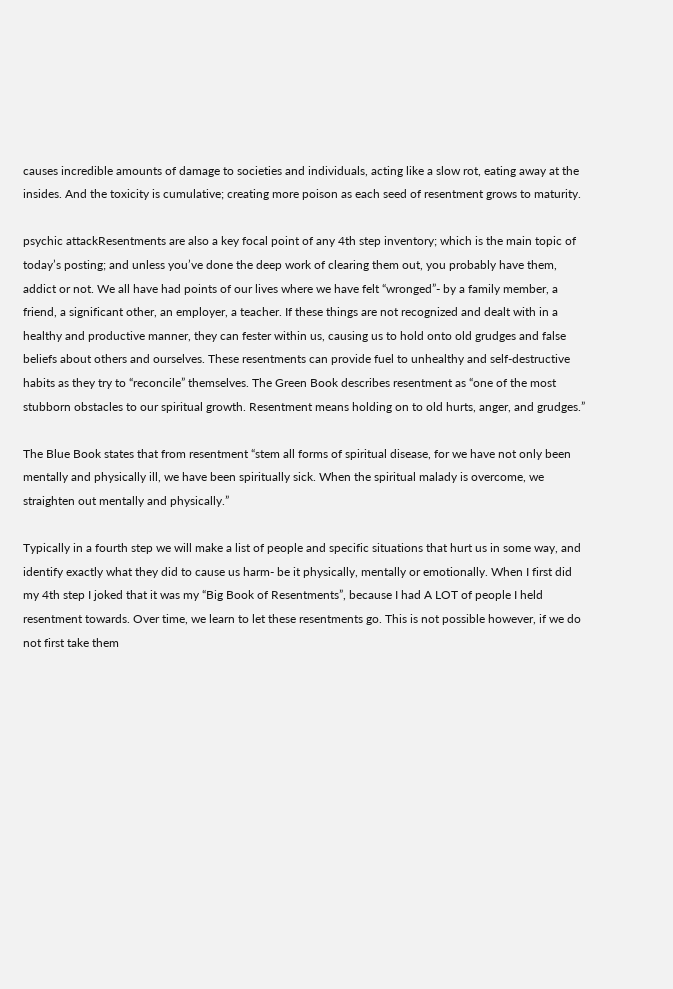causes incredible amounts of damage to societies and individuals, acting like a slow rot, eating away at the insides. And the toxicity is cumulative; creating more poison as each seed of resentment grows to maturity.

psychic attackResentments are also a key focal point of any 4th step inventory; which is the main topic of today’s posting; and unless you’ve done the deep work of clearing them out, you probably have them, addict or not. We all have had points of our lives where we have felt “wronged”- by a family member, a friend, a significant other, an employer, a teacher. If these things are not recognized and dealt with in a healthy and productive manner, they can fester within us, causing us to hold onto old grudges and false beliefs about others and ourselves. These resentments can provide fuel to unhealthy and self-destructive habits as they try to “reconcile” themselves. The Green Book describes resentment as “one of the most stubborn obstacles to our spiritual growth. Resentment means holding on to old hurts, anger, and grudges.”

The Blue Book states that from resentment “stem all forms of spiritual disease, for we have not only been mentally and physically ill, we have been spiritually sick. When the spiritual malady is overcome, we straighten out mentally and physically.”

Typically in a fourth step we will make a list of people and specific situations that hurt us in some way, and identify exactly what they did to cause us harm- be it physically, mentally or emotionally. When I first did my 4th step I joked that it was my “Big Book of Resentments”, because I had A LOT of people I held resentment towards. Over time, we learn to let these resentments go. This is not possible however, if we do not first take them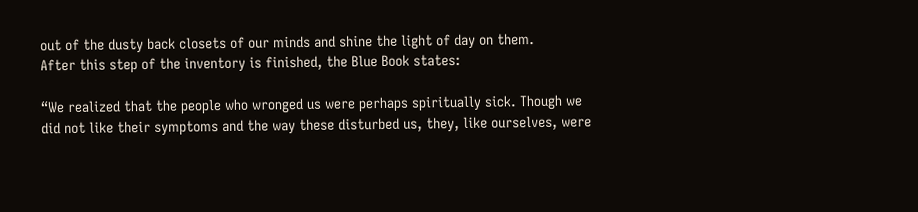out of the dusty back closets of our minds and shine the light of day on them.
After this step of the inventory is finished, the Blue Book states:

“We realized that the people who wronged us were perhaps spiritually sick. Though we did not like their symptoms and the way these disturbed us, they, like ourselves, were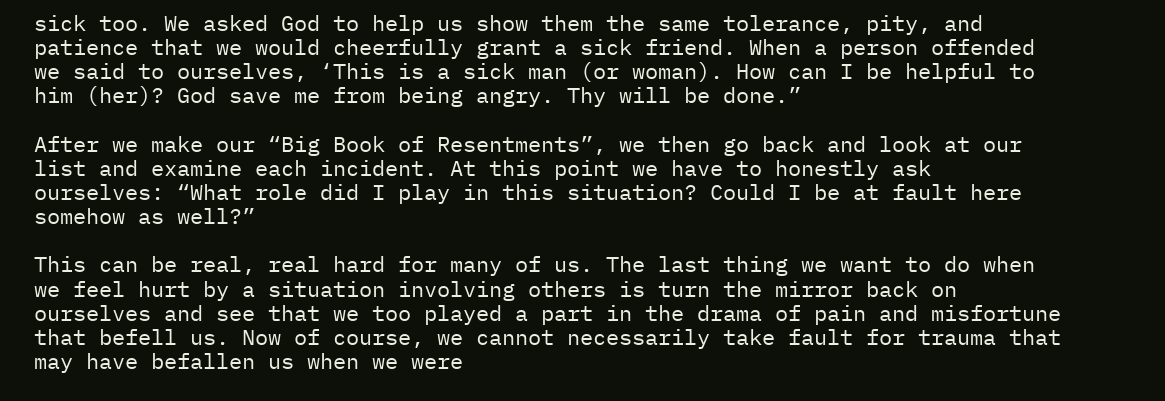sick too. We asked God to help us show them the same tolerance, pity, and patience that we would cheerfully grant a sick friend. When a person offended we said to ourselves, ‘This is a sick man (or woman). How can I be helpful to him (her)? God save me from being angry. Thy will be done.”

After we make our “Big Book of Resentments”, we then go back and look at our list and examine each incident. At this point we have to honestly ask ourselves: “What role did I play in this situation? Could I be at fault here somehow as well?”

This can be real, real hard for many of us. The last thing we want to do when we feel hurt by a situation involving others is turn the mirror back on ourselves and see that we too played a part in the drama of pain and misfortune that befell us. Now of course, we cannot necessarily take fault for trauma that may have befallen us when we were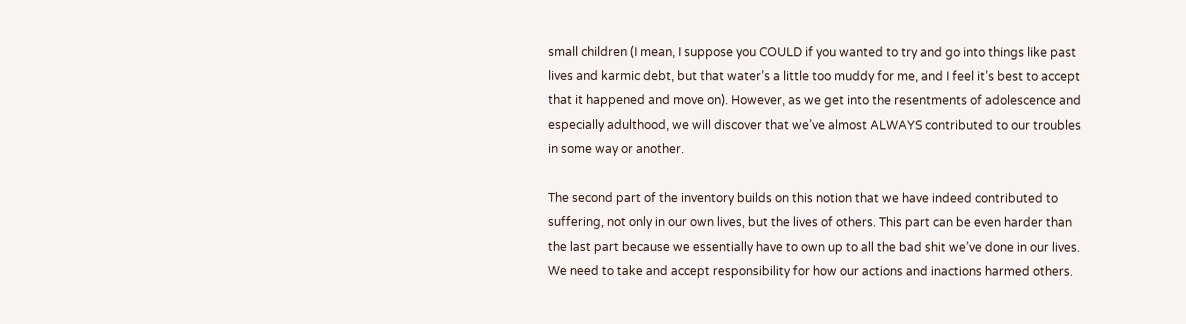small children (I mean, I suppose you COULD if you wanted to try and go into things like past lives and karmic debt, but that water’s a little too muddy for me, and I feel it’s best to accept that it happened and move on). However, as we get into the resentments of adolescence and especially adulthood, we will discover that we’ve almost ALWAYS contributed to our troubles in some way or another.

The second part of the inventory builds on this notion that we have indeed contributed to suffering, not only in our own lives, but the lives of others. This part can be even harder than the last part because we essentially have to own up to all the bad shit we’ve done in our lives. We need to take and accept responsibility for how our actions and inactions harmed others.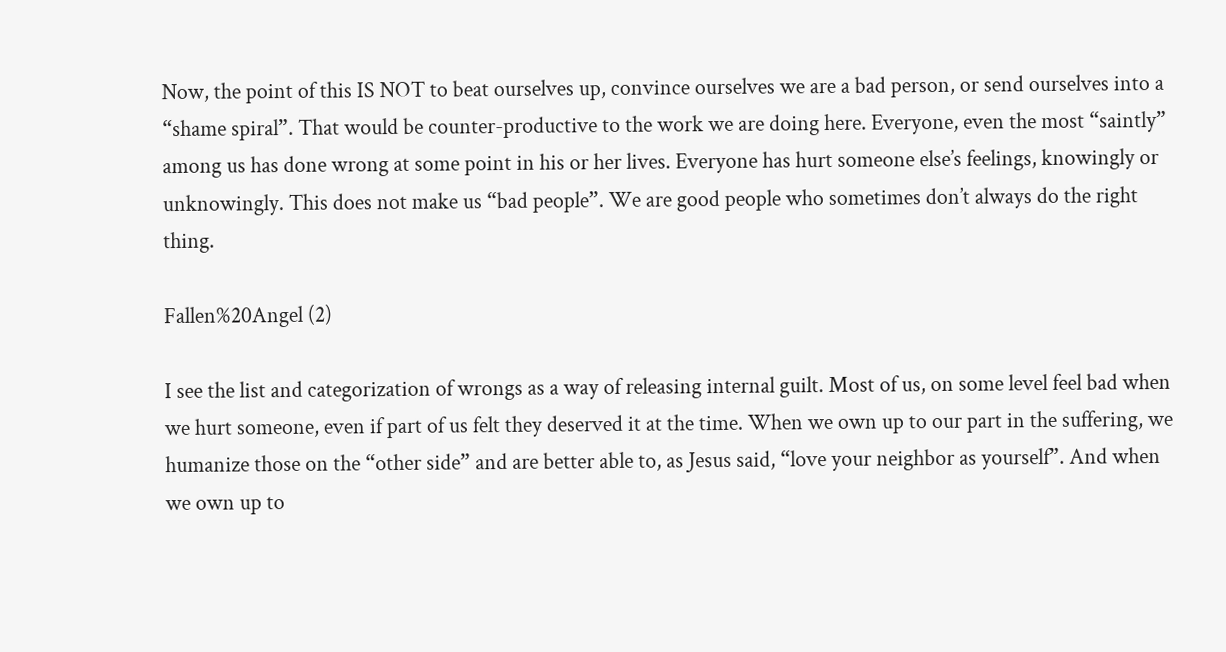Now, the point of this IS NOT to beat ourselves up, convince ourselves we are a bad person, or send ourselves into a “shame spiral”. That would be counter-productive to the work we are doing here. Everyone, even the most “saintly” among us has done wrong at some point in his or her lives. Everyone has hurt someone else’s feelings, knowingly or unknowingly. This does not make us “bad people”. We are good people who sometimes don’t always do the right thing.

Fallen%20Angel (2)

I see the list and categorization of wrongs as a way of releasing internal guilt. Most of us, on some level feel bad when we hurt someone, even if part of us felt they deserved it at the time. When we own up to our part in the suffering, we humanize those on the “other side” and are better able to, as Jesus said, “love your neighbor as yourself”. And when we own up to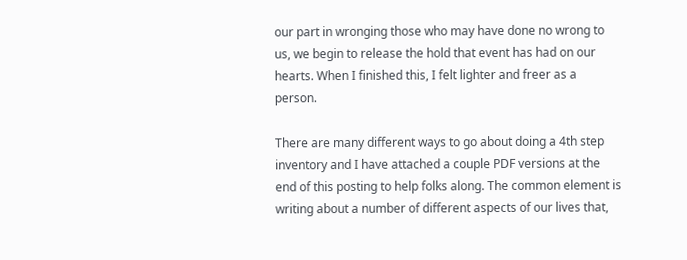our part in wronging those who may have done no wrong to us, we begin to release the hold that event has had on our hearts. When I finished this, I felt lighter and freer as a person.

There are many different ways to go about doing a 4th step inventory and I have attached a couple PDF versions at the end of this posting to help folks along. The common element is writing about a number of different aspects of our lives that,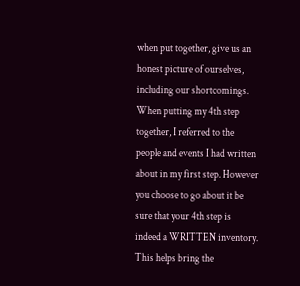when put together, give us an honest picture of ourselves, including our shortcomings. When putting my 4th step together, I referred to the people and events I had written about in my first step. However you choose to go about it be sure that your 4th step is indeed a WRITTEN inventory. This helps bring the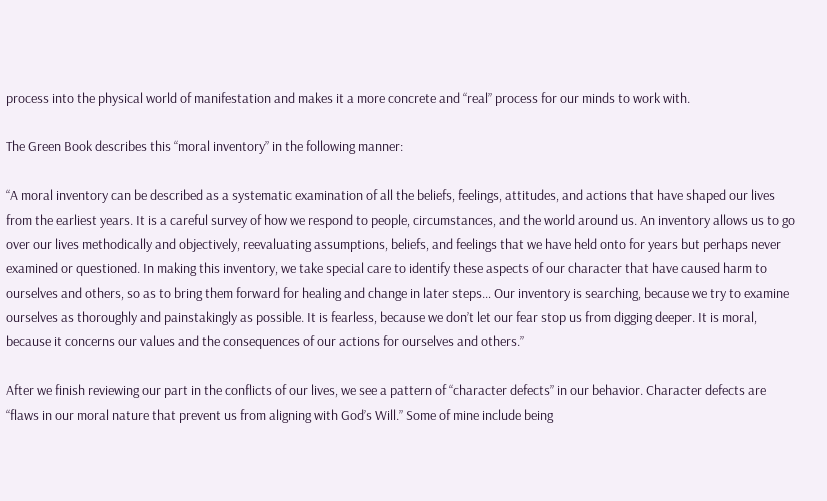process into the physical world of manifestation and makes it a more concrete and “real” process for our minds to work with.

The Green Book describes this “moral inventory” in the following manner:

“A moral inventory can be described as a systematic examination of all the beliefs, feelings, attitudes, and actions that have shaped our lives from the earliest years. It is a careful survey of how we respond to people, circumstances, and the world around us. An inventory allows us to go over our lives methodically and objectively, reevaluating assumptions, beliefs, and feelings that we have held onto for years but perhaps never examined or questioned. In making this inventory, we take special care to identify these aspects of our character that have caused harm to ourselves and others, so as to bring them forward for healing and change in later steps… Our inventory is searching, because we try to examine ourselves as thoroughly and painstakingly as possible. It is fearless, because we don’t let our fear stop us from digging deeper. It is moral, because it concerns our values and the consequences of our actions for ourselves and others.”

After we finish reviewing our part in the conflicts of our lives, we see a pattern of “character defects” in our behavior. Character defects are “flaws in our moral nature that prevent us from aligning with God’s Will.” Some of mine include being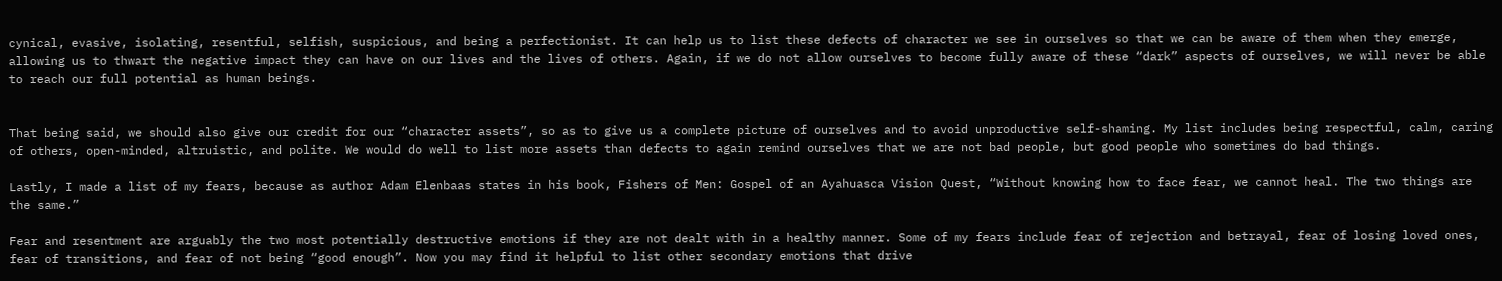cynical, evasive, isolating, resentful, selfish, suspicious, and being a perfectionist. It can help us to list these defects of character we see in ourselves so that we can be aware of them when they emerge, allowing us to thwart the negative impact they can have on our lives and the lives of others. Again, if we do not allow ourselves to become fully aware of these “dark” aspects of ourselves, we will never be able to reach our full potential as human beings.


That being said, we should also give our credit for our “character assets”, so as to give us a complete picture of ourselves and to avoid unproductive self-shaming. My list includes being respectful, calm, caring of others, open-minded, altruistic, and polite. We would do well to list more assets than defects to again remind ourselves that we are not bad people, but good people who sometimes do bad things.

Lastly, I made a list of my fears, because as author Adam Elenbaas states in his book, Fishers of Men: Gospel of an Ayahuasca Vision Quest, “Without knowing how to face fear, we cannot heal. The two things are the same.”

Fear and resentment are arguably the two most potentially destructive emotions if they are not dealt with in a healthy manner. Some of my fears include fear of rejection and betrayal, fear of losing loved ones, fear of transitions, and fear of not being “good enough”. Now you may find it helpful to list other secondary emotions that drive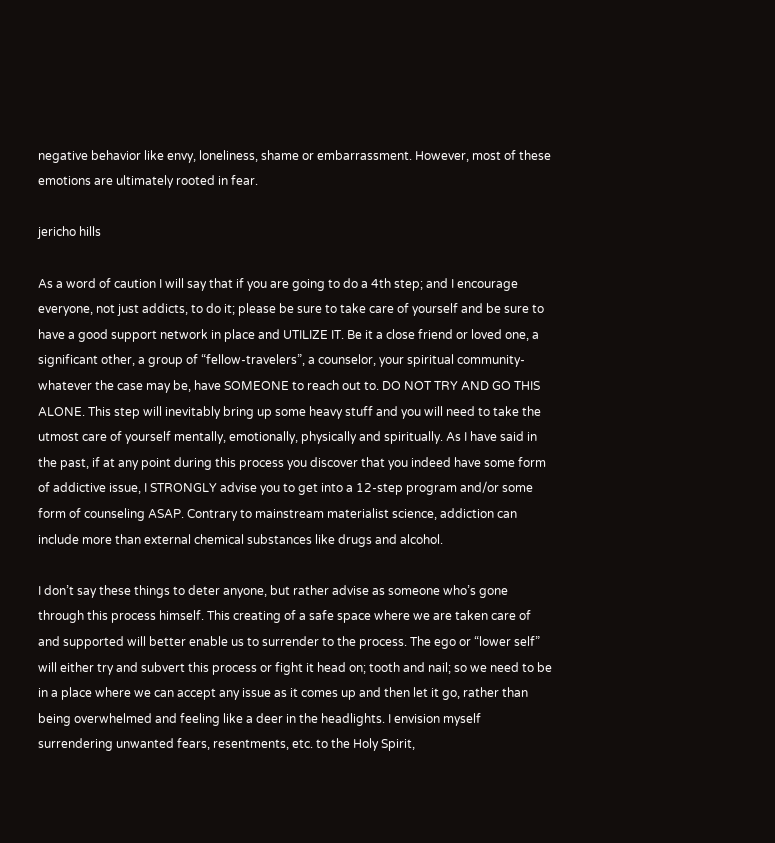negative behavior like envy, loneliness, shame or embarrassment. However, most of these emotions are ultimately rooted in fear.

jericho hills

As a word of caution I will say that if you are going to do a 4th step; and I encourage everyone, not just addicts, to do it; please be sure to take care of yourself and be sure to have a good support network in place and UTILIZE IT. Be it a close friend or loved one, a significant other, a group of “fellow-travelers”, a counselor, your spiritual community- whatever the case may be, have SOMEONE to reach out to. DO NOT TRY AND GO THIS ALONE. This step will inevitably bring up some heavy stuff and you will need to take the utmost care of yourself mentally, emotionally, physically and spiritually. As I have said in the past, if at any point during this process you discover that you indeed have some form of addictive issue, I STRONGLY advise you to get into a 12-step program and/or some form of counseling ASAP. Contrary to mainstream materialist science, addiction can include more than external chemical substances like drugs and alcohol.

I don’t say these things to deter anyone, but rather advise as someone who’s gone through this process himself. This creating of a safe space where we are taken care of and supported will better enable us to surrender to the process. The ego or “lower self” will either try and subvert this process or fight it head on; tooth and nail; so we need to be in a place where we can accept any issue as it comes up and then let it go, rather than being overwhelmed and feeling like a deer in the headlights. I envision myself surrendering unwanted fears, resentments, etc. to the Holy Spirit,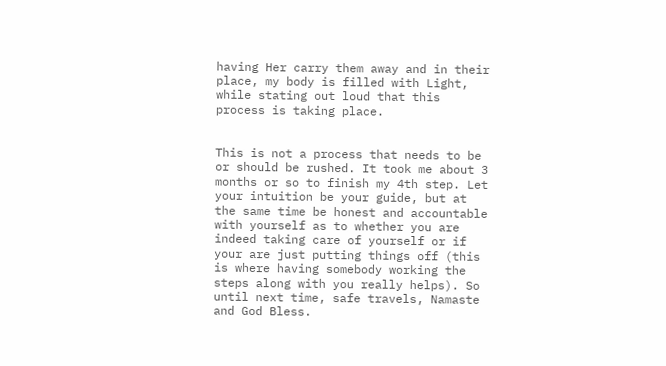having Her carry them away and in their place, my body is filled with Light, while stating out loud that this process is taking place.


This is not a process that needs to be or should be rushed. It took me about 3 months or so to finish my 4th step. Let your intuition be your guide, but at the same time be honest and accountable with yourself as to whether you are indeed taking care of yourself or if your are just putting things off (this is where having somebody working the steps along with you really helps). So until next time, safe travels, Namaste and God Bless.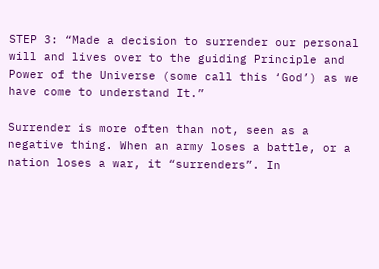STEP 3: “Made a decision to surrender our personal will and lives over to the guiding Principle and Power of the Universe (some call this ‘God’) as we have come to understand It.”

Surrender is more often than not, seen as a negative thing. When an army loses a battle, or a nation loses a war, it “surrenders”. In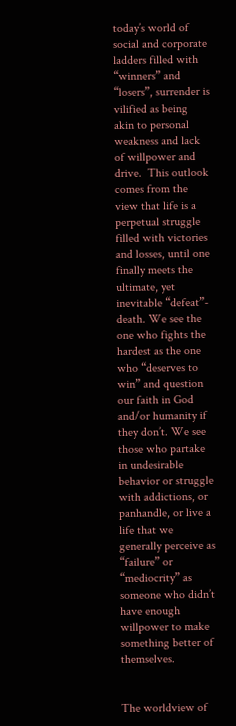today’s world of social and corporate ladders filled with “winners” and “losers”, surrender is vilified as being akin to personal weakness and lack of willpower and drive.  This outlook comes from the view that life is a perpetual struggle filled with victories and losses, until one finally meets the ultimate, yet inevitable “defeat”- death. We see the one who fights the hardest as the one who “deserves to win” and question our faith in God and/or humanity if they don’t. We see those who partake in undesirable behavior or struggle with addictions, or panhandle, or live a life that we generally perceive as “failure” or “mediocrity” as someone who didn’t have enough willpower to make something better of themselves.


The worldview of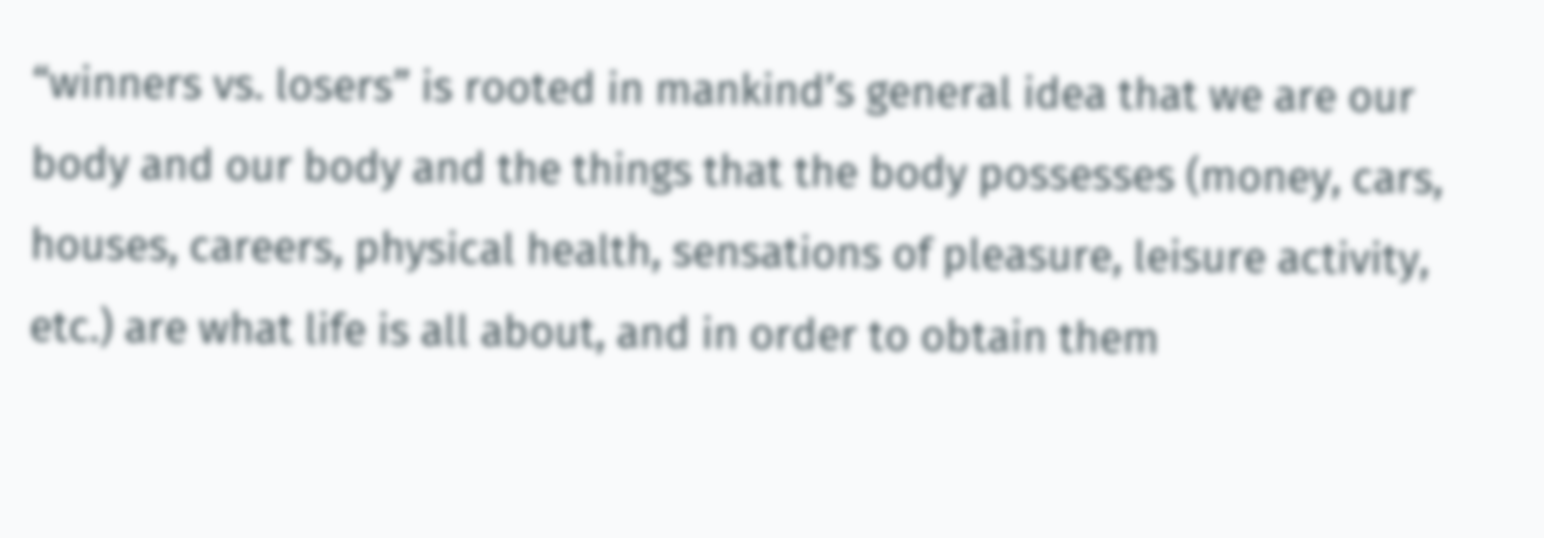“winners vs. losers” is rooted in mankind’s general idea that we are our body and our body and the things that the body possesses (money, cars, houses, careers, physical health, sensations of pleasure, leisure activity, etc.) are what life is all about, and in order to obtain them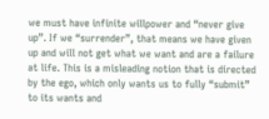we must have infinite willpower and “never give up”. If we “surrender”, that means we have given up and will not get what we want and are a failure at life. This is a misleading notion that is directed by the ego, which only wants us to fully “submit” to its wants and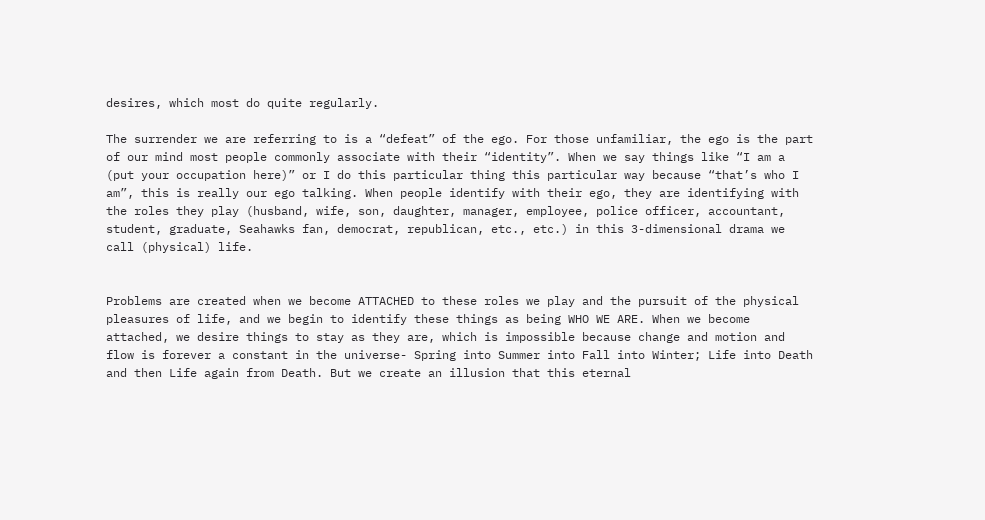desires, which most do quite regularly.

The surrender we are referring to is a “defeat” of the ego. For those unfamiliar, the ego is the part of our mind most people commonly associate with their “identity”. When we say things like “I am a (put your occupation here)” or I do this particular thing this particular way because “that’s who I am”, this is really our ego talking. When people identify with their ego, they are identifying with the roles they play (husband, wife, son, daughter, manager, employee, police officer, accountant, student, graduate, Seahawks fan, democrat, republican, etc., etc.) in this 3-dimensional drama we call (physical) life.


Problems are created when we become ATTACHED to these roles we play and the pursuit of the physical pleasures of life, and we begin to identify these things as being WHO WE ARE. When we become attached, we desire things to stay as they are, which is impossible because change and motion and flow is forever a constant in the universe- Spring into Summer into Fall into Winter; Life into Death and then Life again from Death. But we create an illusion that this eternal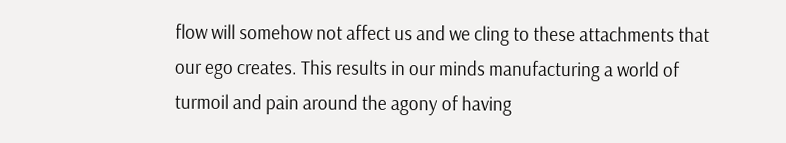flow will somehow not affect us and we cling to these attachments that our ego creates. This results in our minds manufacturing a world of turmoil and pain around the agony of having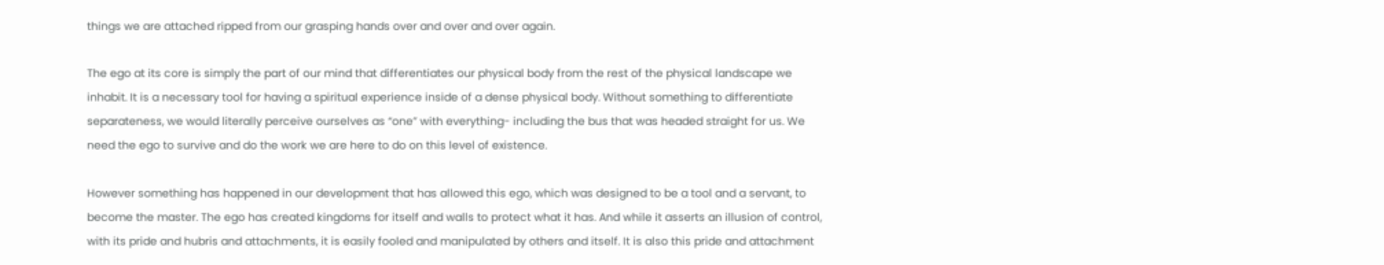things we are attached ripped from our grasping hands over and over and over again.

The ego at its core is simply the part of our mind that differentiates our physical body from the rest of the physical landscape we inhabit. It is a necessary tool for having a spiritual experience inside of a dense physical body. Without something to differentiate separateness, we would literally perceive ourselves as “one” with everything- including the bus that was headed straight for us. We need the ego to survive and do the work we are here to do on this level of existence.

However something has happened in our development that has allowed this ego, which was designed to be a tool and a servant, to become the master. The ego has created kingdoms for itself and walls to protect what it has. And while it asserts an illusion of control, with its pride and hubris and attachments, it is easily fooled and manipulated by others and itself. It is also this pride and attachment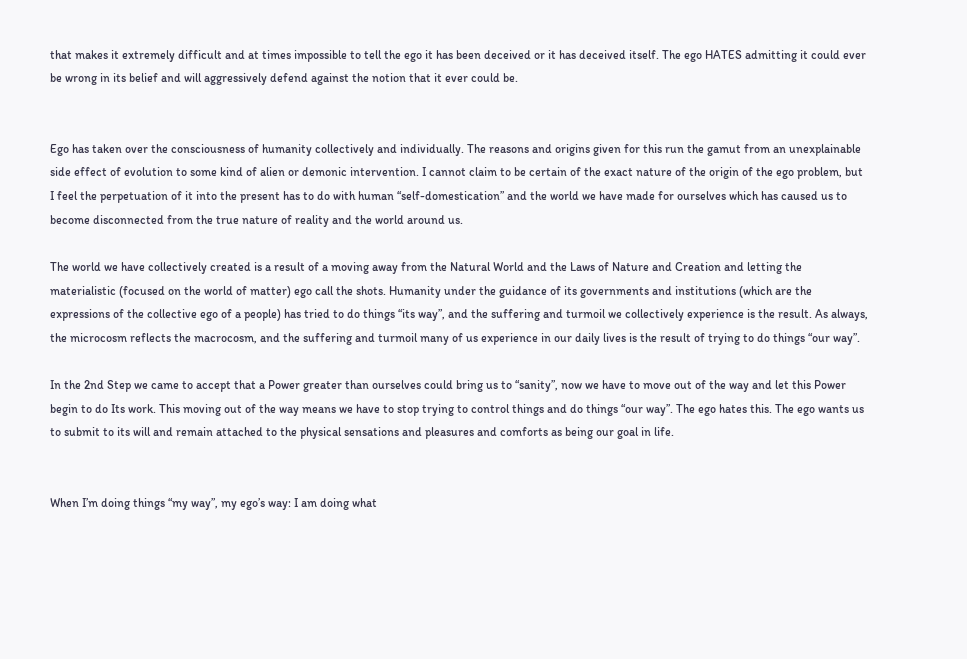that makes it extremely difficult and at times impossible to tell the ego it has been deceived or it has deceived itself. The ego HATES admitting it could ever be wrong in its belief and will aggressively defend against the notion that it ever could be.


Ego has taken over the consciousness of humanity collectively and individually. The reasons and origins given for this run the gamut from an unexplainable side effect of evolution to some kind of alien or demonic intervention. I cannot claim to be certain of the exact nature of the origin of the ego problem, but I feel the perpetuation of it into the present has to do with human “self-domestication” and the world we have made for ourselves which has caused us to become disconnected from the true nature of reality and the world around us.

The world we have collectively created is a result of a moving away from the Natural World and the Laws of Nature and Creation and letting the materialistic (focused on the world of matter) ego call the shots. Humanity under the guidance of its governments and institutions (which are the expressions of the collective ego of a people) has tried to do things “its way”, and the suffering and turmoil we collectively experience is the result. As always, the microcosm reflects the macrocosm, and the suffering and turmoil many of us experience in our daily lives is the result of trying to do things “our way”.

In the 2nd Step we came to accept that a Power greater than ourselves could bring us to “sanity”, now we have to move out of the way and let this Power begin to do Its work. This moving out of the way means we have to stop trying to control things and do things “our way”. The ego hates this. The ego wants us to submit to its will and remain attached to the physical sensations and pleasures and comforts as being our goal in life.


When I’m doing things “my way”, my ego’s way: I am doing what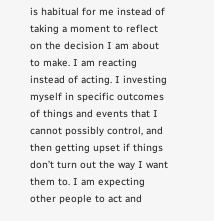is habitual for me instead of taking a moment to reflect on the decision I am about to make. I am reacting instead of acting. I investing myself in specific outcomes of things and events that I cannot possibly control, and then getting upset if things don’t turn out the way I want them to. I am expecting other people to act and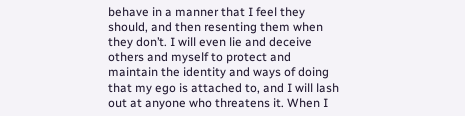behave in a manner that I feel they should, and then resenting them when they don’t. I will even lie and deceive others and myself to protect and maintain the identity and ways of doing that my ego is attached to, and I will lash out at anyone who threatens it. When I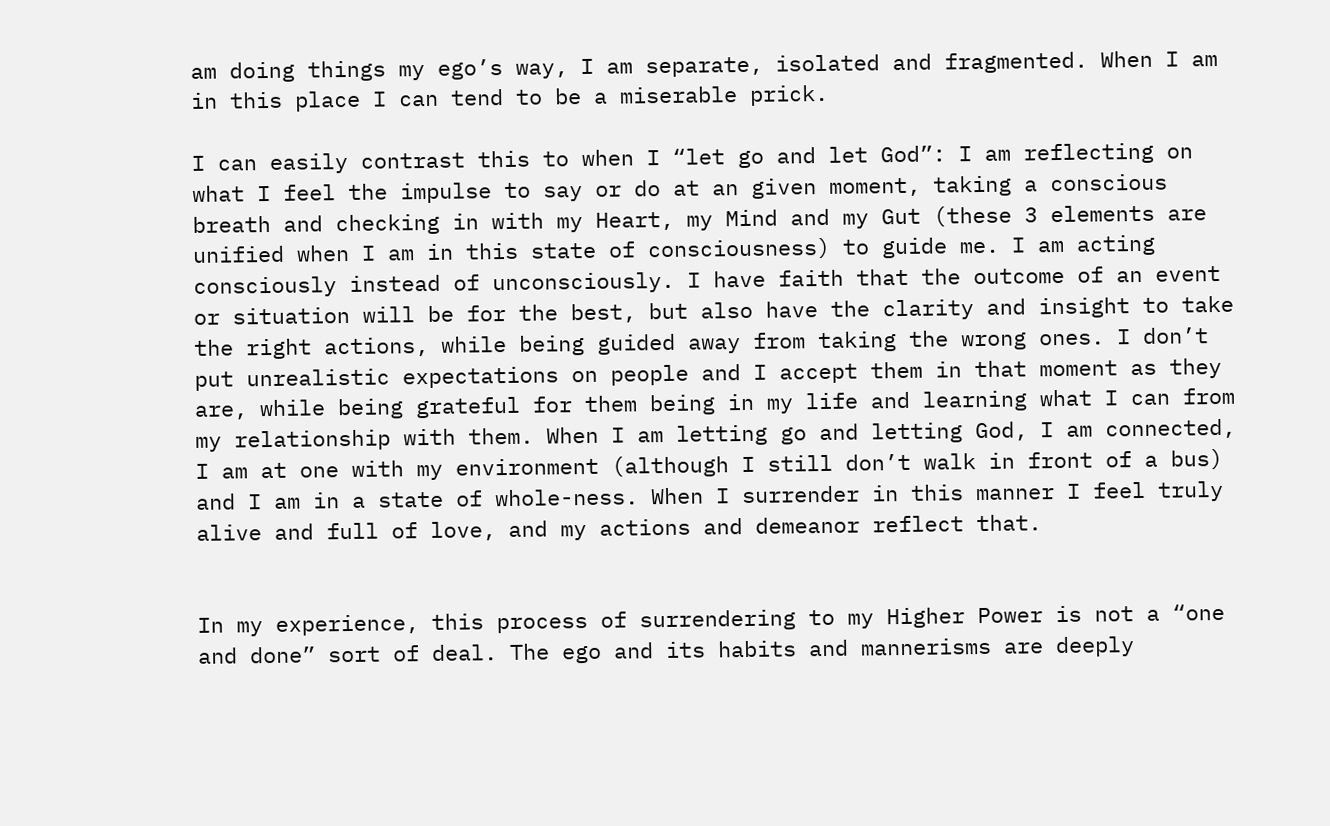am doing things my ego’s way, I am separate, isolated and fragmented. When I am in this place I can tend to be a miserable prick.

I can easily contrast this to when I “let go and let God”: I am reflecting on what I feel the impulse to say or do at an given moment, taking a conscious breath and checking in with my Heart, my Mind and my Gut (these 3 elements are unified when I am in this state of consciousness) to guide me. I am acting consciously instead of unconsciously. I have faith that the outcome of an event or situation will be for the best, but also have the clarity and insight to take the right actions, while being guided away from taking the wrong ones. I don’t put unrealistic expectations on people and I accept them in that moment as they are, while being grateful for them being in my life and learning what I can from my relationship with them. When I am letting go and letting God, I am connected, I am at one with my environment (although I still don’t walk in front of a bus) and I am in a state of whole-ness. When I surrender in this manner I feel truly alive and full of love, and my actions and demeanor reflect that.


In my experience, this process of surrendering to my Higher Power is not a “one and done” sort of deal. The ego and its habits and mannerisms are deeply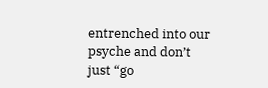entrenched into our psyche and don’t just “go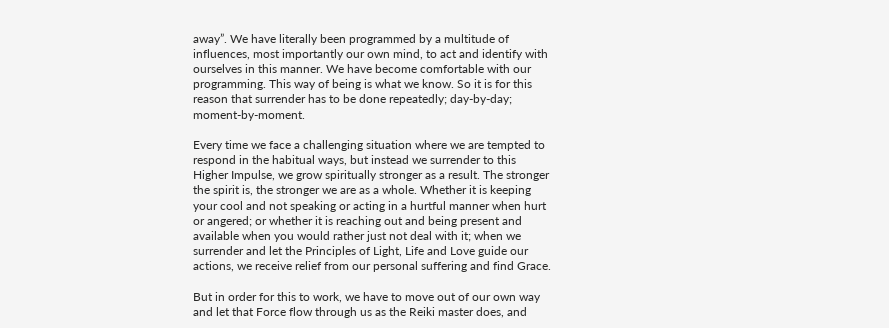away”. We have literally been programmed by a multitude of influences, most importantly our own mind, to act and identify with ourselves in this manner. We have become comfortable with our programming. This way of being is what we know. So it is for this reason that surrender has to be done repeatedly; day-by-day; moment-by-moment.

Every time we face a challenging situation where we are tempted to respond in the habitual ways, but instead we surrender to this Higher Impulse, we grow spiritually stronger as a result. The stronger the spirit is, the stronger we are as a whole. Whether it is keeping your cool and not speaking or acting in a hurtful manner when hurt or angered; or whether it is reaching out and being present and available when you would rather just not deal with it; when we surrender and let the Principles of Light, Life and Love guide our actions, we receive relief from our personal suffering and find Grace.

But in order for this to work, we have to move out of our own way and let that Force flow through us as the Reiki master does, and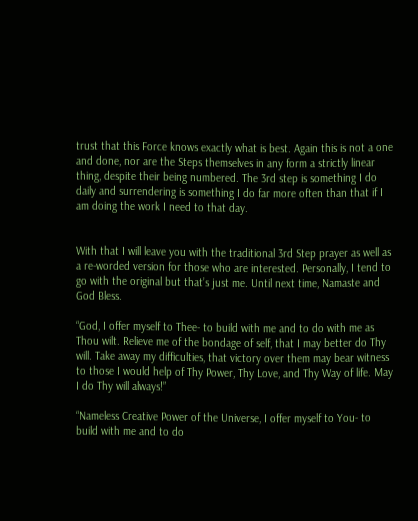trust that this Force knows exactly what is best. Again this is not a one and done, nor are the Steps themselves in any form a strictly linear thing, despite their being numbered. The 3rd step is something I do daily and surrendering is something I do far more often than that if I am doing the work I need to that day.


With that I will leave you with the traditional 3rd Step prayer as well as a re-worded version for those who are interested. Personally, I tend to go with the original but that’s just me. Until next time, Namaste and God Bless.

“God, I offer myself to Thee- to build with me and to do with me as Thou wilt. Relieve me of the bondage of self, that I may better do Thy will. Take away my difficulties, that victory over them may bear witness to those I would help of Thy Power, Thy Love, and Thy Way of life. May I do Thy will always!”

“Nameless Creative Power of the Universe, I offer myself to You- to build with me and to do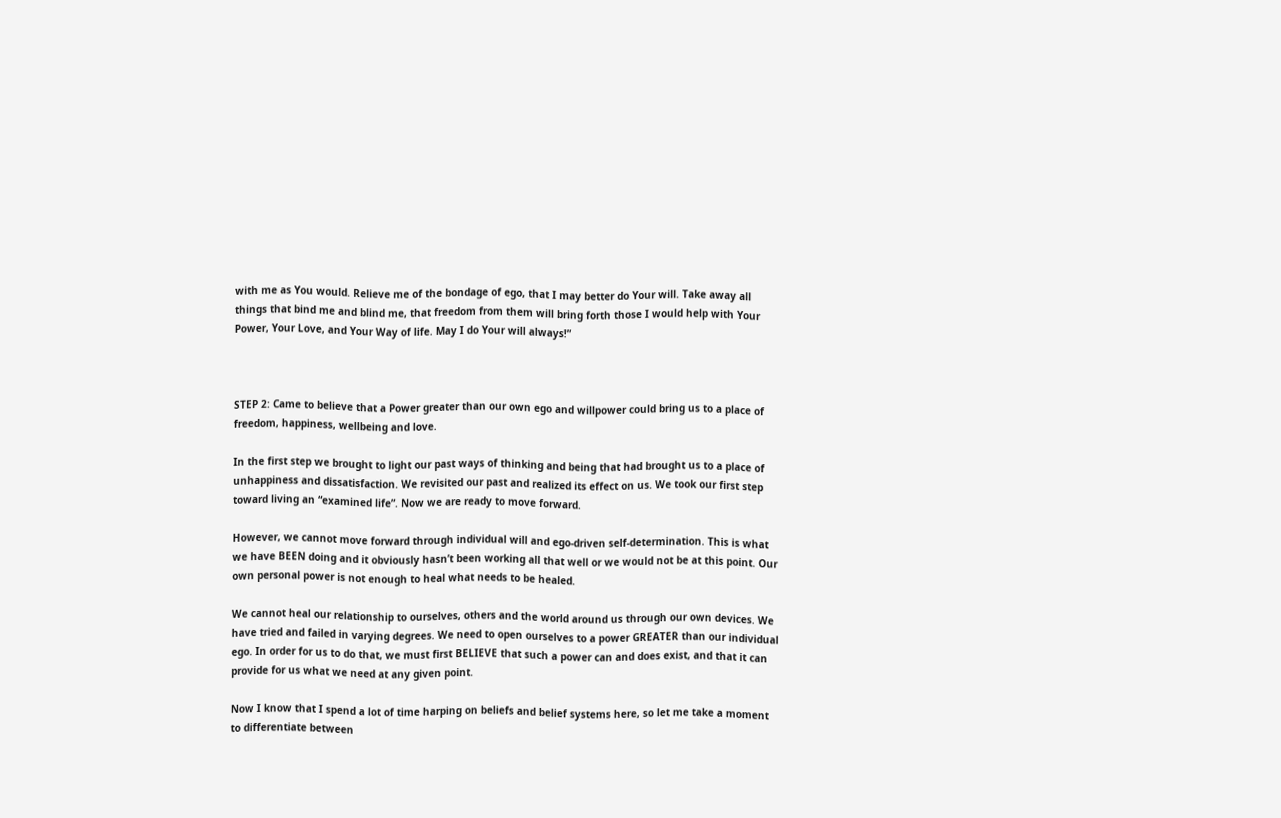with me as You would. Relieve me of the bondage of ego, that I may better do Your will. Take away all things that bind me and blind me, that freedom from them will bring forth those I would help with Your Power, Your Love, and Your Way of life. May I do Your will always!”



STEP 2: Came to believe that a Power greater than our own ego and willpower could bring us to a place of freedom, happiness, wellbeing and love.

In the first step we brought to light our past ways of thinking and being that had brought us to a place of unhappiness and dissatisfaction. We revisited our past and realized its effect on us. We took our first step toward living an “examined life”. Now we are ready to move forward.

However, we cannot move forward through individual will and ego-driven self-determination. This is what we have BEEN doing and it obviously hasn’t been working all that well or we would not be at this point. Our own personal power is not enough to heal what needs to be healed.

We cannot heal our relationship to ourselves, others and the world around us through our own devices. We have tried and failed in varying degrees. We need to open ourselves to a power GREATER than our individual ego. In order for us to do that, we must first BELIEVE that such a power can and does exist, and that it can provide for us what we need at any given point.

Now I know that I spend a lot of time harping on beliefs and belief systems here, so let me take a moment to differentiate between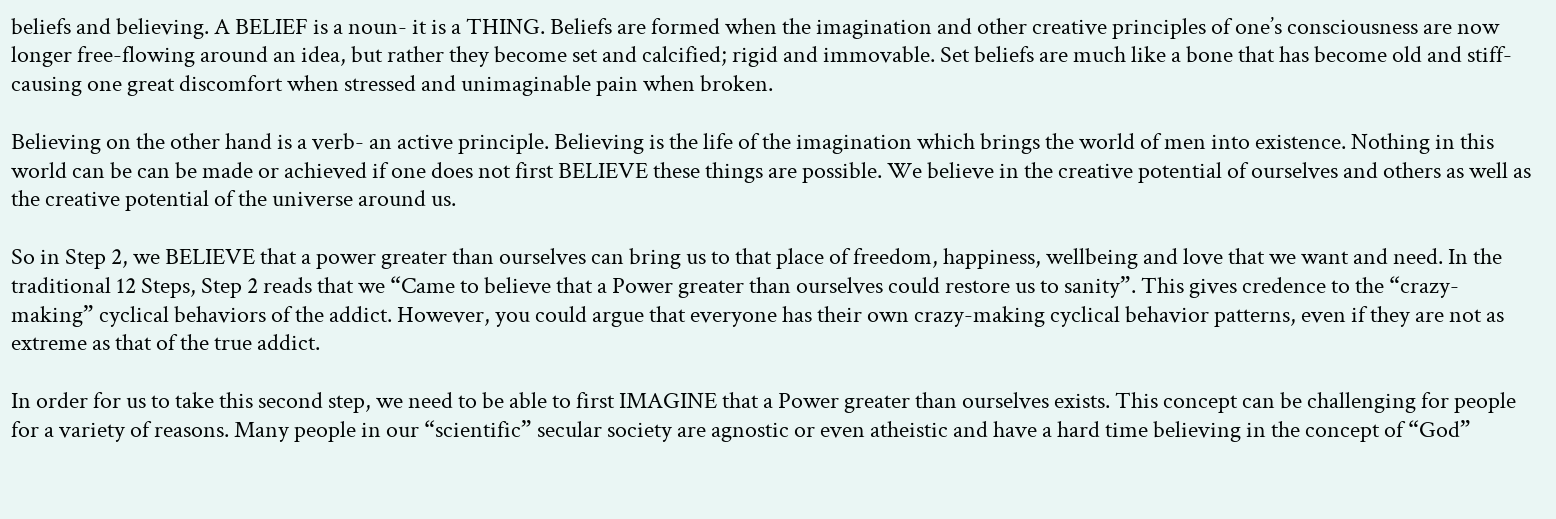beliefs and believing. A BELIEF is a noun- it is a THING. Beliefs are formed when the imagination and other creative principles of one’s consciousness are now longer free-flowing around an idea, but rather they become set and calcified; rigid and immovable. Set beliefs are much like a bone that has become old and stiff- causing one great discomfort when stressed and unimaginable pain when broken.

Believing on the other hand is a verb- an active principle. Believing is the life of the imagination which brings the world of men into existence. Nothing in this world can be can be made or achieved if one does not first BELIEVE these things are possible. We believe in the creative potential of ourselves and others as well as the creative potential of the universe around us.

So in Step 2, we BELIEVE that a power greater than ourselves can bring us to that place of freedom, happiness, wellbeing and love that we want and need. In the traditional 12 Steps, Step 2 reads that we “Came to believe that a Power greater than ourselves could restore us to sanity”. This gives credence to the “crazy-making” cyclical behaviors of the addict. However, you could argue that everyone has their own crazy-making cyclical behavior patterns, even if they are not as extreme as that of the true addict.

In order for us to take this second step, we need to be able to first IMAGINE that a Power greater than ourselves exists. This concept can be challenging for people for a variety of reasons. Many people in our “scientific” secular society are agnostic or even atheistic and have a hard time believing in the concept of “God”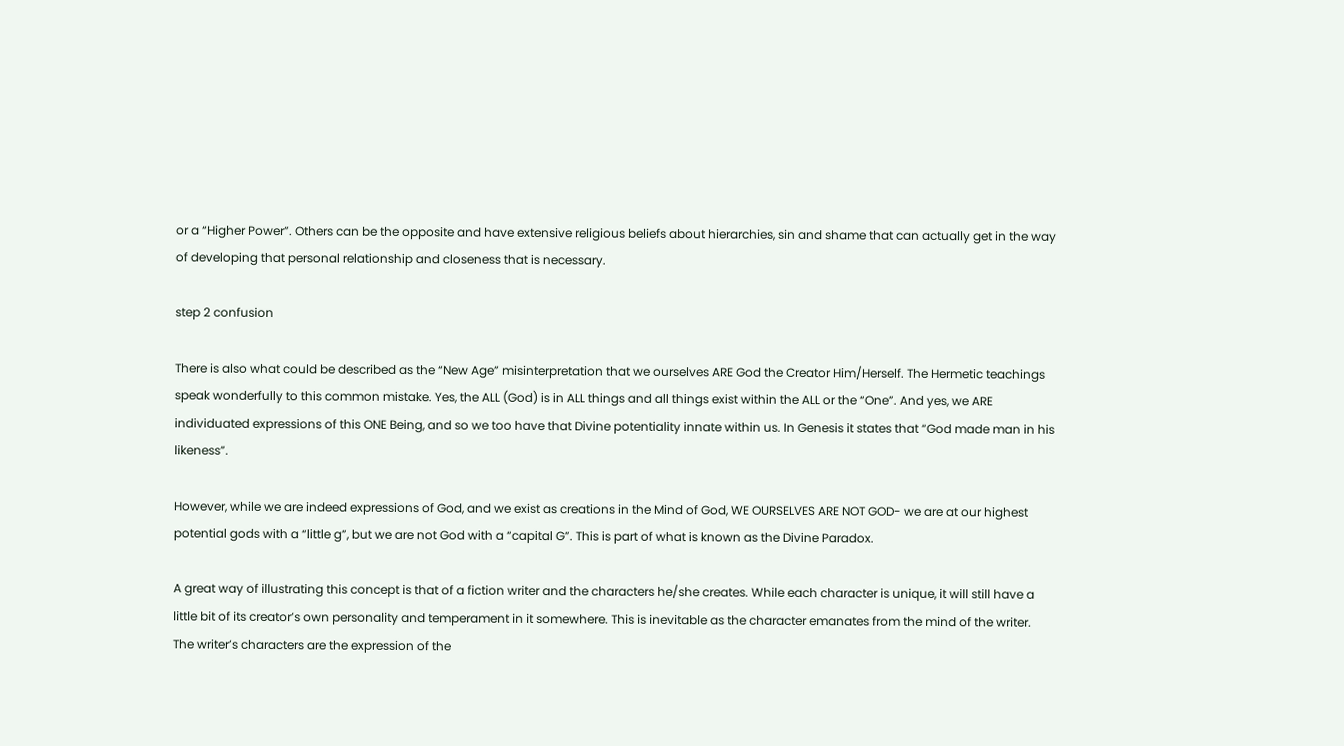or a “Higher Power”. Others can be the opposite and have extensive religious beliefs about hierarchies, sin and shame that can actually get in the way of developing that personal relationship and closeness that is necessary.

step 2 confusion

There is also what could be described as the “New Age” misinterpretation that we ourselves ARE God the Creator Him/Herself. The Hermetic teachings speak wonderfully to this common mistake. Yes, the ALL (God) is in ALL things and all things exist within the ALL or the “One”. And yes, we ARE individuated expressions of this ONE Being, and so we too have that Divine potentiality innate within us. In Genesis it states that “God made man in his likeness”.

However, while we are indeed expressions of God, and we exist as creations in the Mind of God, WE OURSELVES ARE NOT GOD- we are at our highest potential gods with a “little g”, but we are not God with a “capital G”. This is part of what is known as the Divine Paradox.

A great way of illustrating this concept is that of a fiction writer and the characters he/she creates. While each character is unique, it will still have a little bit of its creator’s own personality and temperament in it somewhere. This is inevitable as the character emanates from the mind of the writer. The writer’s characters are the expression of the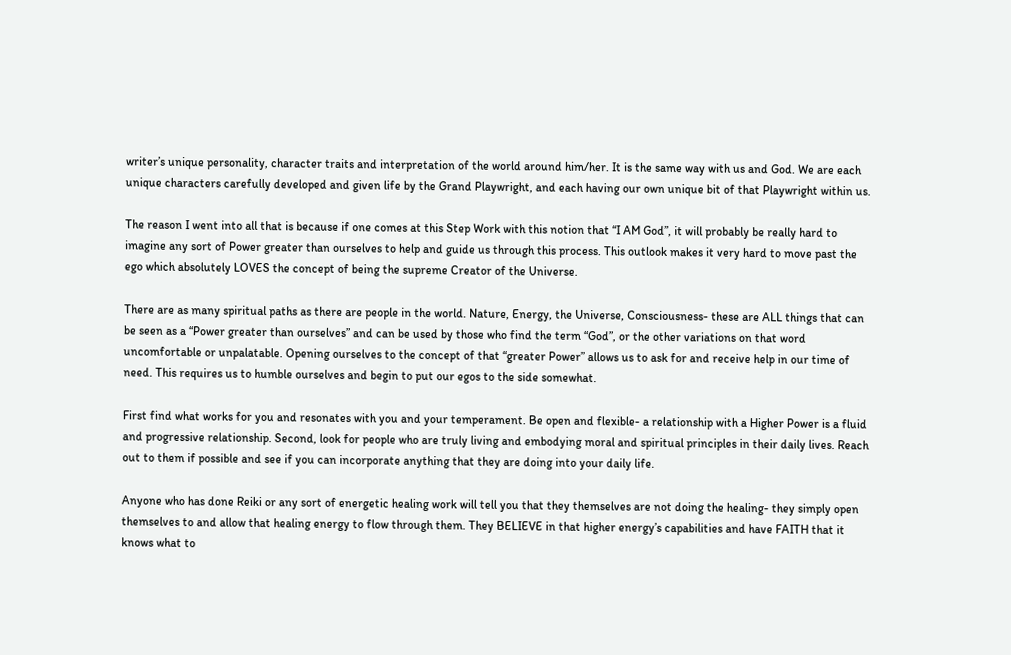writer’s unique personality, character traits and interpretation of the world around him/her. It is the same way with us and God. We are each unique characters carefully developed and given life by the Grand Playwright, and each having our own unique bit of that Playwright within us.

The reason I went into all that is because if one comes at this Step Work with this notion that “I AM God”, it will probably be really hard to imagine any sort of Power greater than ourselves to help and guide us through this process. This outlook makes it very hard to move past the ego which absolutely LOVES the concept of being the supreme Creator of the Universe.

There are as many spiritual paths as there are people in the world. Nature, Energy, the Universe, Consciousness- these are ALL things that can be seen as a “Power greater than ourselves” and can be used by those who find the term “God”, or the other variations on that word uncomfortable or unpalatable. Opening ourselves to the concept of that “greater Power” allows us to ask for and receive help in our time of need. This requires us to humble ourselves and begin to put our egos to the side somewhat.

First find what works for you and resonates with you and your temperament. Be open and flexible- a relationship with a Higher Power is a fluid and progressive relationship. Second, look for people who are truly living and embodying moral and spiritual principles in their daily lives. Reach out to them if possible and see if you can incorporate anything that they are doing into your daily life.

Anyone who has done Reiki or any sort of energetic healing work will tell you that they themselves are not doing the healing- they simply open themselves to and allow that healing energy to flow through them. They BELIEVE in that higher energy’s capabilities and have FAITH that it knows what to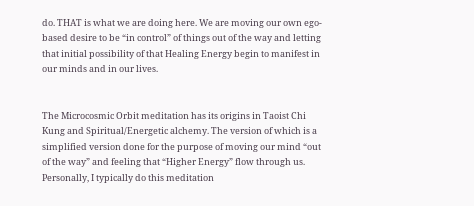do. THAT is what we are doing here. We are moving our own ego-based desire to be “in control” of things out of the way and letting that initial possibility of that Healing Energy begin to manifest in our minds and in our lives.


The Microcosmic Orbit meditation has its origins in Taoist Chi Kung and Spiritual/Energetic alchemy. The version of which is a simplified version done for the purpose of moving our mind “out of the way” and feeling that “Higher Energy” flow through us. Personally, I typically do this meditation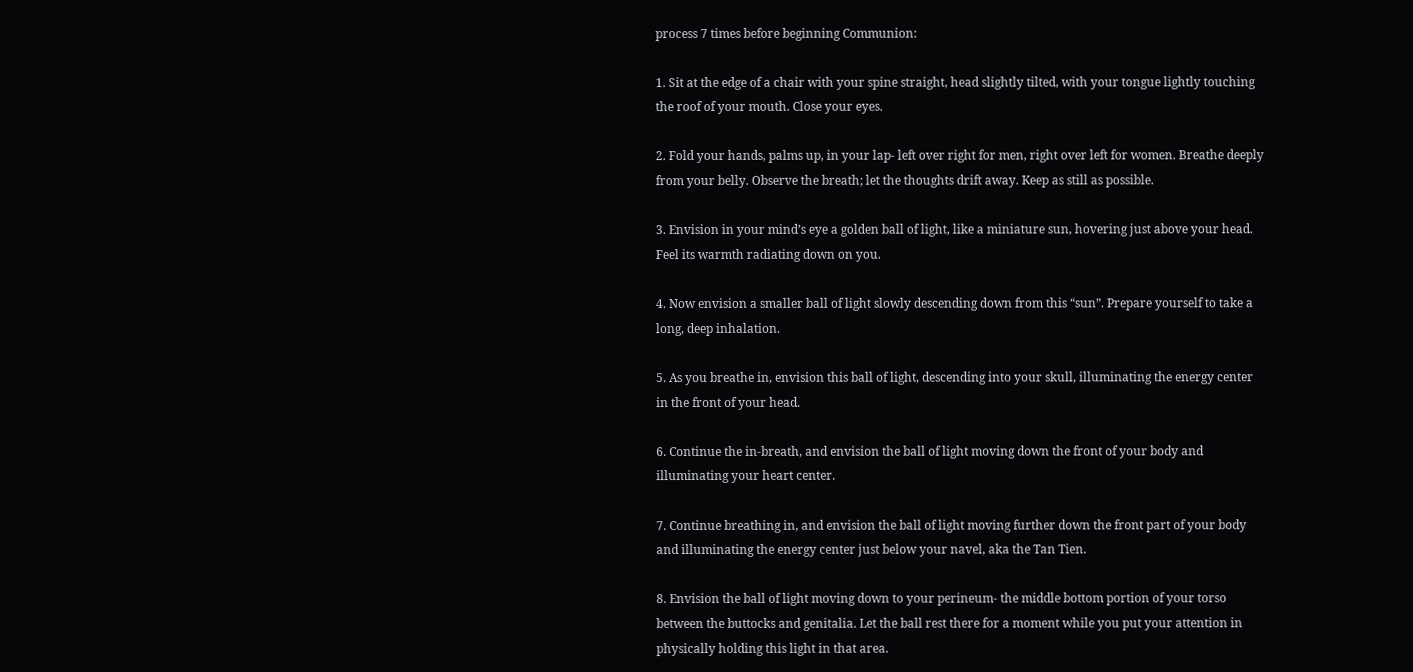process 7 times before beginning Communion:

1. Sit at the edge of a chair with your spine straight, head slightly tilted, with your tongue lightly touching the roof of your mouth. Close your eyes.

2. Fold your hands, palms up, in your lap- left over right for men, right over left for women. Breathe deeply from your belly. Observe the breath; let the thoughts drift away. Keep as still as possible.

3. Envision in your mind’s eye a golden ball of light, like a miniature sun, hovering just above your head. Feel its warmth radiating down on you.

4. Now envision a smaller ball of light slowly descending down from this “sun”. Prepare yourself to take a long, deep inhalation.

5. As you breathe in, envision this ball of light, descending into your skull, illuminating the energy center in the front of your head.

6. Continue the in-breath, and envision the ball of light moving down the front of your body and illuminating your heart center.

7. Continue breathing in, and envision the ball of light moving further down the front part of your body and illuminating the energy center just below your navel, aka the Tan Tien.

8. Envision the ball of light moving down to your perineum- the middle bottom portion of your torso between the buttocks and genitalia. Let the ball rest there for a moment while you put your attention in physically holding this light in that area.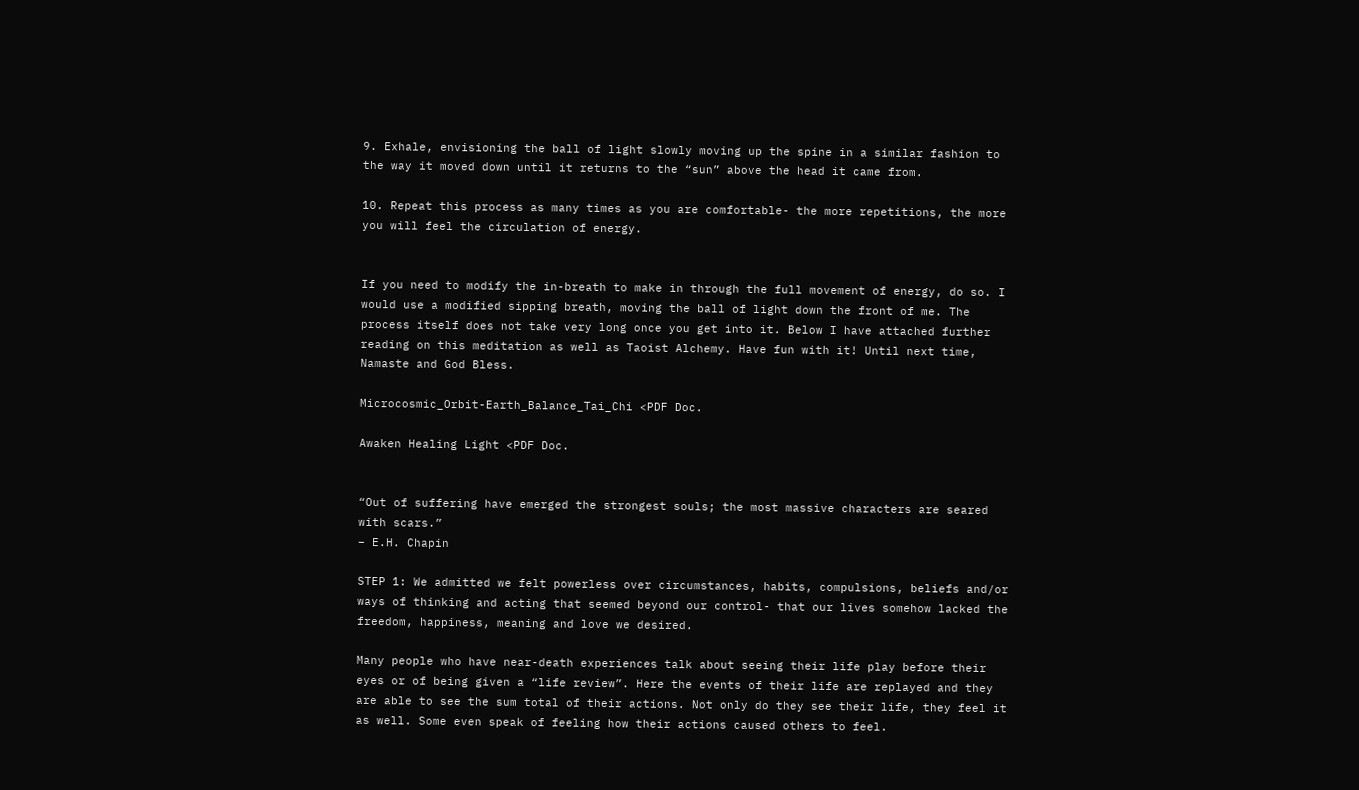9. Exhale, envisioning the ball of light slowly moving up the spine in a similar fashion to the way it moved down until it returns to the “sun” above the head it came from.

10. Repeat this process as many times as you are comfortable- the more repetitions, the more you will feel the circulation of energy.


If you need to modify the in-breath to make in through the full movement of energy, do so. I would use a modified sipping breath, moving the ball of light down the front of me. The process itself does not take very long once you get into it. Below I have attached further reading on this meditation as well as Taoist Alchemy. Have fun with it! Until next time, Namaste and God Bless.

Microcosmic_Orbit-Earth_Balance_Tai_Chi <PDF Doc.

Awaken Healing Light <PDF Doc.


“Out of suffering have emerged the strongest souls; the most massive characters are seared with scars.”
– E.H. Chapin

STEP 1: We admitted we felt powerless over circumstances, habits, compulsions, beliefs and/or ways of thinking and acting that seemed beyond our control- that our lives somehow lacked the freedom, happiness, meaning and love we desired.

Many people who have near-death experiences talk about seeing their life play before their eyes or of being given a “life review”. Here the events of their life are replayed and they are able to see the sum total of their actions. Not only do they see their life, they feel it as well. Some even speak of feeling how their actions caused others to feel.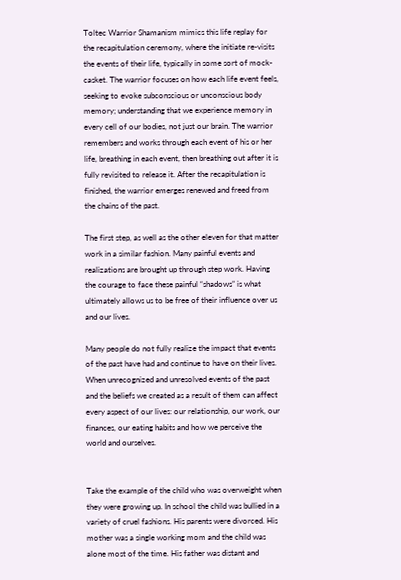Toltec Warrior Shamanism mimics this life replay for the recapitulation ceremony, where the initiate re-visits the events of their life, typically in some sort of mock-casket. The warrior focuses on how each life event feels, seeking to evoke subconscious or unconscious body memory; understanding that we experience memory in every cell of our bodies, not just our brain. The warrior remembers and works through each event of his or her life, breathing in each event, then breathing out after it is fully revisited to release it. After the recapitulation is finished, the warrior emerges renewed and freed from the chains of the past.

The first step, as well as the other eleven for that matter work in a similar fashion. Many painful events and realizations are brought up through step work. Having the courage to face these painful “shadows” is what ultimately allows us to be free of their influence over us and our lives.

Many people do not fully realize the impact that events of the past have had and continue to have on their lives. When unrecognized and unresolved events of the past and the beliefs we created as a result of them can affect every aspect of our lives: our relationship, our work, our finances, our eating habits and how we perceive the world and ourselves.


Take the example of the child who was overweight when they were growing up. In school the child was bullied in a variety of cruel fashions. His parents were divorced. His mother was a single working mom and the child was alone most of the time. His father was distant and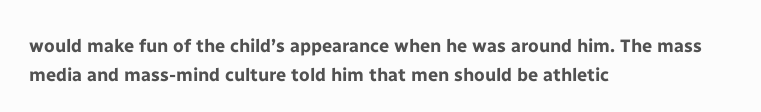would make fun of the child’s appearance when he was around him. The mass media and mass-mind culture told him that men should be athletic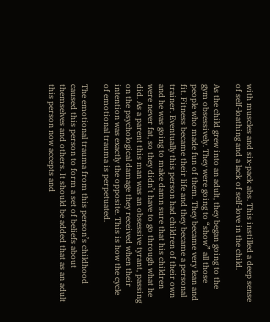with muscles and six-pack abs. This instilled a deep sense of self-loathing and a lack of self-love in the child.

As the child grew into an adult, they began going to the gym obsessively. They were going to “show” all those people who made fun of them. They became very lean and fit. Fitness became their life and they became a personal trainer. Eventually this person had children of their own and he was going to make damn sure that his children were never fat, so they didn’t have to go through what he did. As a parent this man was an obsessive tyrant, passing on the psychological damage they received when their intention was exactly the opposite. This is how the cycle of emotional trauma is perpetuated.

The emotional trauma from this person’s childhood caused this person to form a set of beliefs about themselves and others. It should be added that as an adult this person now accepts and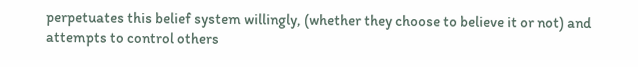perpetuates this belief system willingly, (whether they choose to believe it or not) and attempts to control others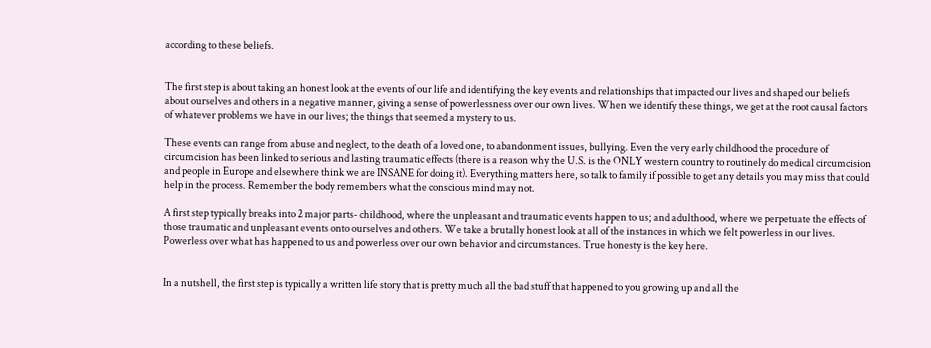according to these beliefs.


The first step is about taking an honest look at the events of our life and identifying the key events and relationships that impacted our lives and shaped our beliefs about ourselves and others in a negative manner, giving a sense of powerlessness over our own lives. When we identify these things, we get at the root causal factors of whatever problems we have in our lives; the things that seemed a mystery to us.

These events can range from abuse and neglect, to the death of a loved one, to abandonment issues, bullying. Even the very early childhood the procedure of circumcision has been linked to serious and lasting traumatic effects (there is a reason why the U.S. is the ONLY western country to routinely do medical circumcision and people in Europe and elsewhere think we are INSANE for doing it). Everything matters here, so talk to family if possible to get any details you may miss that could help in the process. Remember the body remembers what the conscious mind may not.

A first step typically breaks into 2 major parts- childhood, where the unpleasant and traumatic events happen to us; and adulthood, where we perpetuate the effects of those traumatic and unpleasant events onto ourselves and others. We take a brutally honest look at all of the instances in which we felt powerless in our lives. Powerless over what has happened to us and powerless over our own behavior and circumstances. True honesty is the key here.


In a nutshell, the first step is typically a written life story that is pretty much all the bad stuff that happened to you growing up and all the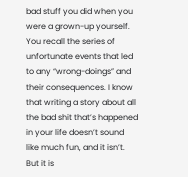bad stuff you did when you were a grown-up yourself. You recall the series of unfortunate events that led to any “wrong-doings” and their consequences. I know that writing a story about all the bad shit that’s happened in your life doesn’t sound like much fun, and it isn’t. But it is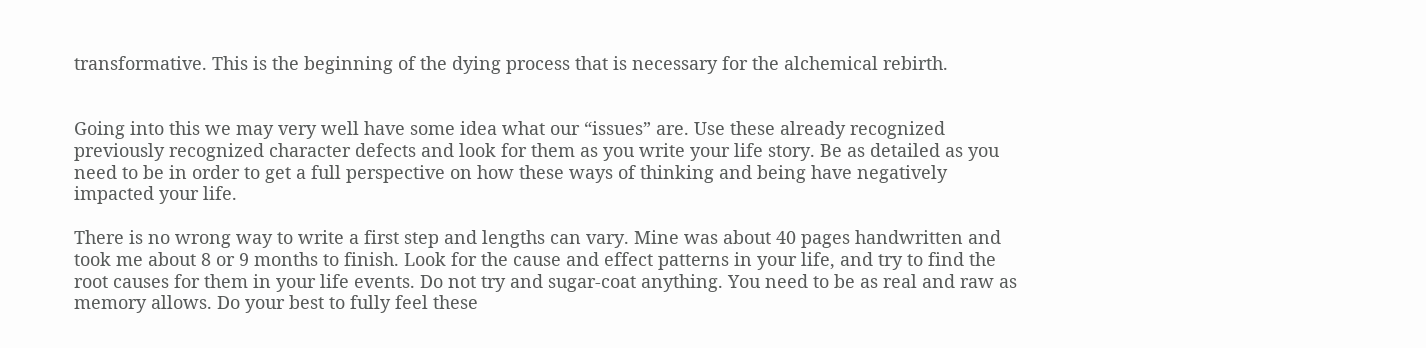transformative. This is the beginning of the dying process that is necessary for the alchemical rebirth.


Going into this we may very well have some idea what our “issues” are. Use these already recognized previously recognized character defects and look for them as you write your life story. Be as detailed as you need to be in order to get a full perspective on how these ways of thinking and being have negatively impacted your life.

There is no wrong way to write a first step and lengths can vary. Mine was about 40 pages handwritten and took me about 8 or 9 months to finish. Look for the cause and effect patterns in your life, and try to find the root causes for them in your life events. Do not try and sugar-coat anything. You need to be as real and raw as memory allows. Do your best to fully feel these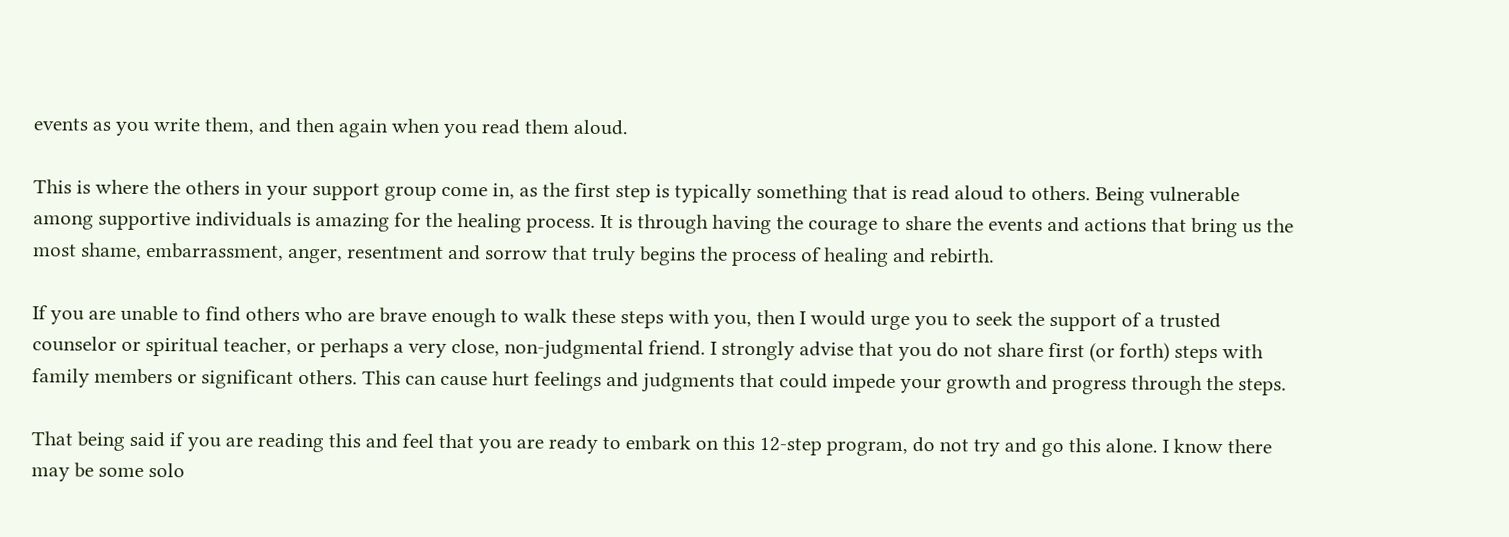events as you write them, and then again when you read them aloud.

This is where the others in your support group come in, as the first step is typically something that is read aloud to others. Being vulnerable among supportive individuals is amazing for the healing process. It is through having the courage to share the events and actions that bring us the most shame, embarrassment, anger, resentment and sorrow that truly begins the process of healing and rebirth.

If you are unable to find others who are brave enough to walk these steps with you, then I would urge you to seek the support of a trusted counselor or spiritual teacher, or perhaps a very close, non-judgmental friend. I strongly advise that you do not share first (or forth) steps with family members or significant others. This can cause hurt feelings and judgments that could impede your growth and progress through the steps.

That being said if you are reading this and feel that you are ready to embark on this 12-step program, do not try and go this alone. I know there may be some solo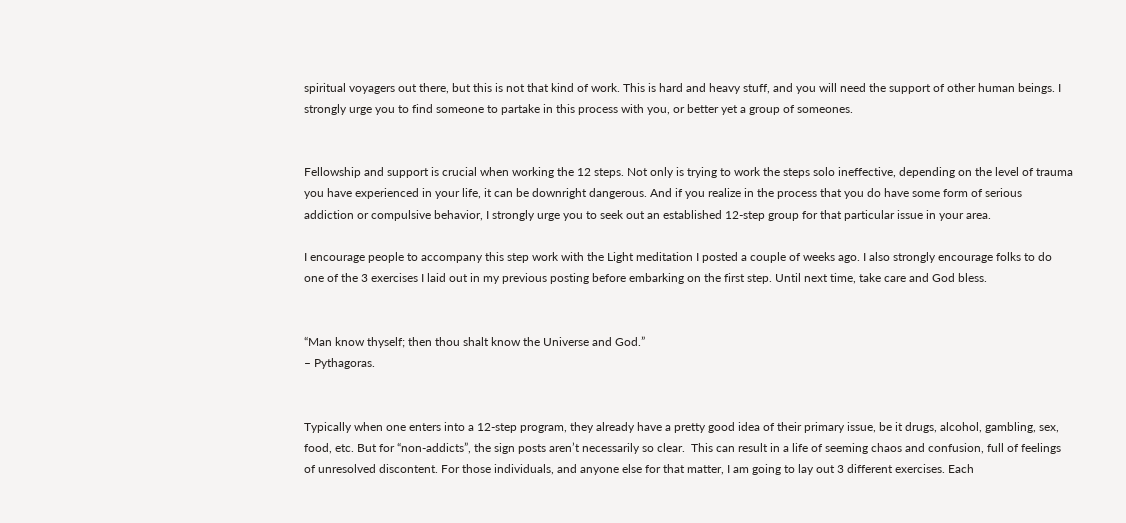spiritual voyagers out there, but this is not that kind of work. This is hard and heavy stuff, and you will need the support of other human beings. I strongly urge you to find someone to partake in this process with you, or better yet a group of someones.


Fellowship and support is crucial when working the 12 steps. Not only is trying to work the steps solo ineffective, depending on the level of trauma you have experienced in your life, it can be downright dangerous. And if you realize in the process that you do have some form of serious addiction or compulsive behavior, I strongly urge you to seek out an established 12-step group for that particular issue in your area.

I encourage people to accompany this step work with the Light meditation I posted a couple of weeks ago. I also strongly encourage folks to do one of the 3 exercises I laid out in my previous posting before embarking on the first step. Until next time, take care and God bless.


“Man know thyself; then thou shalt know the Universe and God.”
– Pythagoras.


Typically when one enters into a 12-step program, they already have a pretty good idea of their primary issue, be it drugs, alcohol, gambling, sex, food, etc. But for “non-addicts”, the sign posts aren’t necessarily so clear.  This can result in a life of seeming chaos and confusion, full of feelings of unresolved discontent. For those individuals, and anyone else for that matter, I am going to lay out 3 different exercises. Each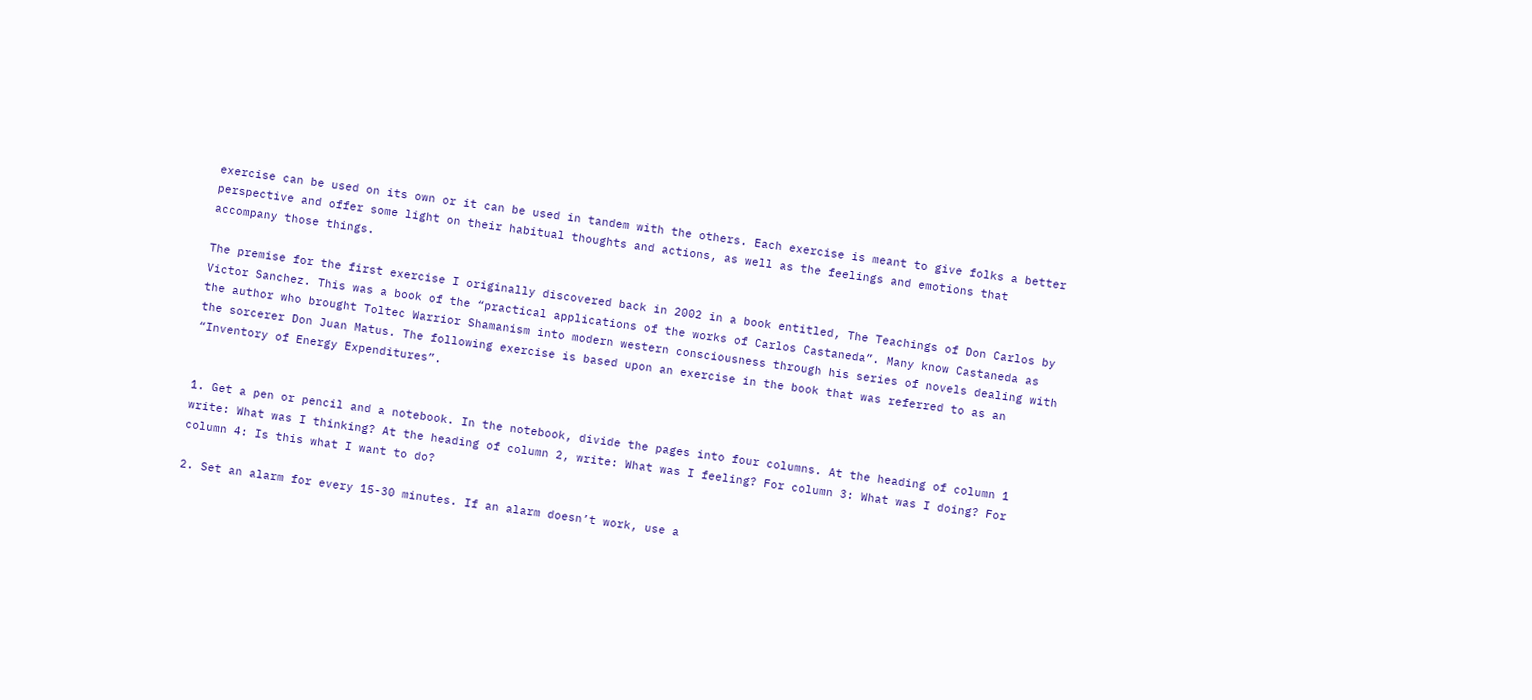exercise can be used on its own or it can be used in tandem with the others. Each exercise is meant to give folks a better perspective and offer some light on their habitual thoughts and actions, as well as the feelings and emotions that accompany those things.

The premise for the first exercise I originally discovered back in 2002 in a book entitled, The Teachings of Don Carlos by Victor Sanchez. This was a book of the “practical applications of the works of Carlos Castaneda”. Many know Castaneda as the author who brought Toltec Warrior Shamanism into modern western consciousness through his series of novels dealing with the sorcerer Don Juan Matus. The following exercise is based upon an exercise in the book that was referred to as an “Inventory of Energy Expenditures”.


1. Get a pen or pencil and a notebook. In the notebook, divide the pages into four columns. At the heading of column 1 write: What was I thinking? At the heading of column 2, write: What was I feeling? For column 3: What was I doing? For column 4: Is this what I want to do?

2. Set an alarm for every 15-30 minutes. If an alarm doesn’t work, use a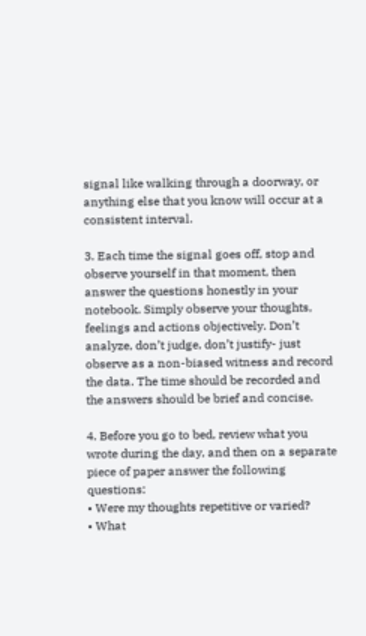signal like walking through a doorway, or anything else that you know will occur at a consistent interval.

3. Each time the signal goes off, stop and observe yourself in that moment, then answer the questions honestly in your notebook. Simply observe your thoughts, feelings and actions objectively. Don’t analyze, don’t judge, don’t justify- just observe as a non-biased witness and record the data. The time should be recorded and the answers should be brief and concise.

4. Before you go to bed, review what you wrote during the day, and then on a separate piece of paper answer the following questions:
• Were my thoughts repetitive or varied?
• What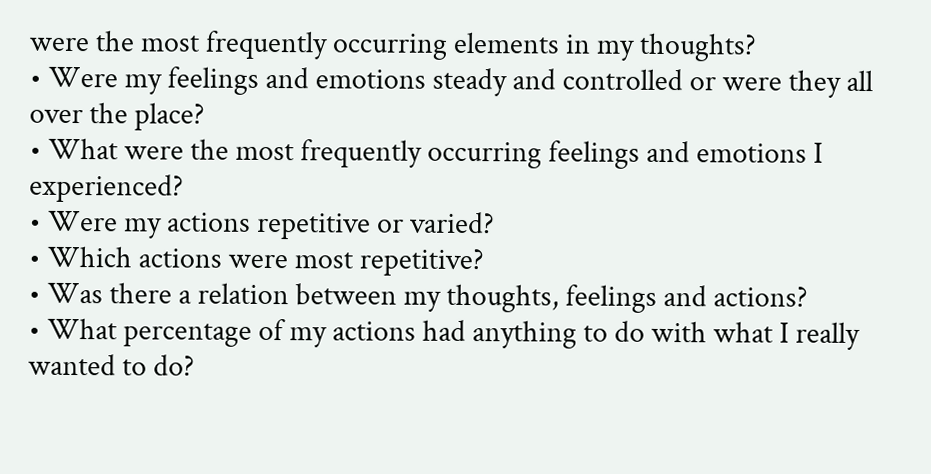were the most frequently occurring elements in my thoughts?
• Were my feelings and emotions steady and controlled or were they all over the place?
• What were the most frequently occurring feelings and emotions I experienced?
• Were my actions repetitive or varied?
• Which actions were most repetitive?
• Was there a relation between my thoughts, feelings and actions?
• What percentage of my actions had anything to do with what I really wanted to do?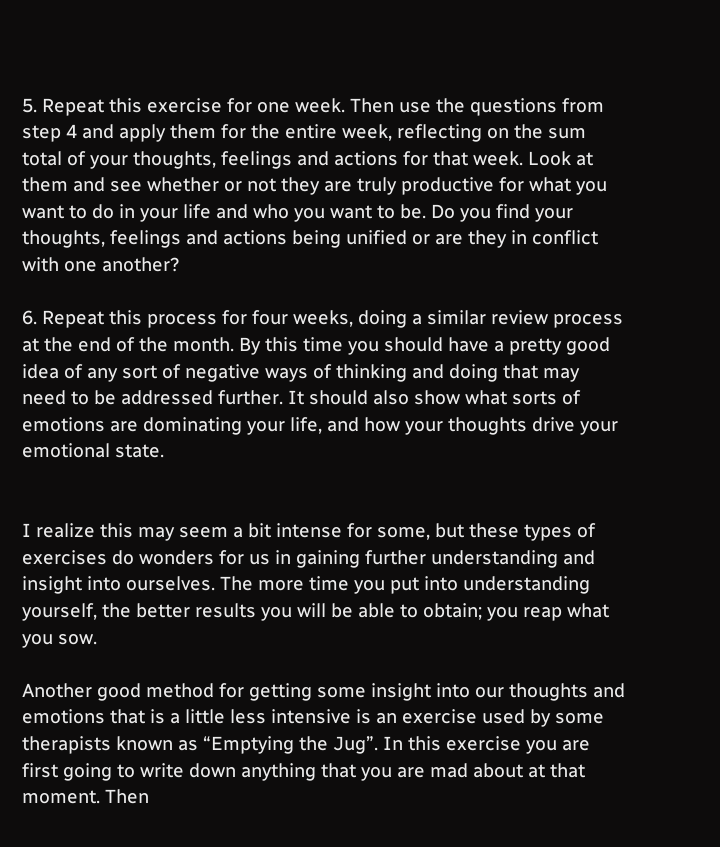5. Repeat this exercise for one week. Then use the questions from step 4 and apply them for the entire week, reflecting on the sum total of your thoughts, feelings and actions for that week. Look at them and see whether or not they are truly productive for what you want to do in your life and who you want to be. Do you find your thoughts, feelings and actions being unified or are they in conflict with one another?

6. Repeat this process for four weeks, doing a similar review process at the end of the month. By this time you should have a pretty good idea of any sort of negative ways of thinking and doing that may need to be addressed further. It should also show what sorts of emotions are dominating your life, and how your thoughts drive your emotional state.


I realize this may seem a bit intense for some, but these types of exercises do wonders for us in gaining further understanding and insight into ourselves. The more time you put into understanding yourself, the better results you will be able to obtain; you reap what you sow.

Another good method for getting some insight into our thoughts and emotions that is a little less intensive is an exercise used by some therapists known as “Emptying the Jug”. In this exercise you are first going to write down anything that you are mad about at that moment. Then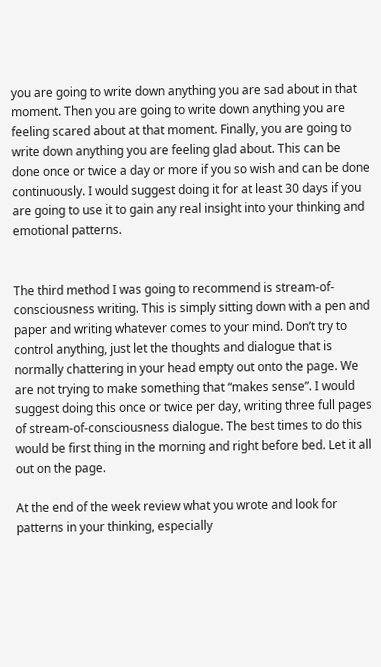you are going to write down anything you are sad about in that moment. Then you are going to write down anything you are feeling scared about at that moment. Finally, you are going to write down anything you are feeling glad about. This can be done once or twice a day or more if you so wish and can be done continuously. I would suggest doing it for at least 30 days if you are going to use it to gain any real insight into your thinking and emotional patterns.


The third method I was going to recommend is stream-of-consciousness writing. This is simply sitting down with a pen and paper and writing whatever comes to your mind. Don’t try to control anything, just let the thoughts and dialogue that is normally chattering in your head empty out onto the page. We are not trying to make something that “makes sense”. I would suggest doing this once or twice per day, writing three full pages of stream-of-consciousness dialogue. The best times to do this would be first thing in the morning and right before bed. Let it all out on the page.

At the end of the week review what you wrote and look for patterns in your thinking, especially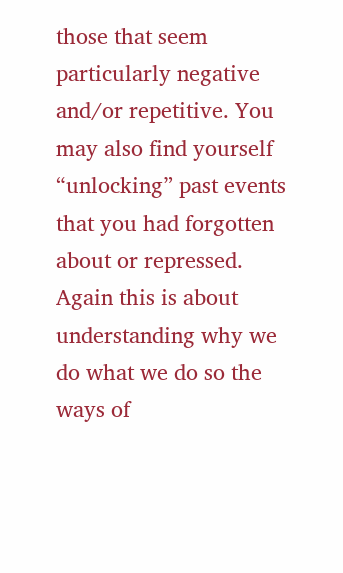those that seem particularly negative and/or repetitive. You may also find yourself “unlocking” past events that you had forgotten about or repressed. Again this is about understanding why we do what we do so the ways of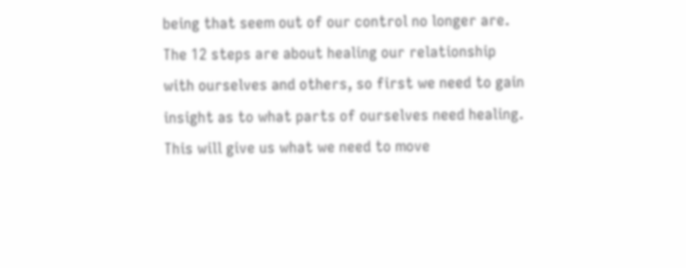being that seem out of our control no longer are. The 12 steps are about healing our relationship with ourselves and others, so first we need to gain insight as to what parts of ourselves need healing. This will give us what we need to move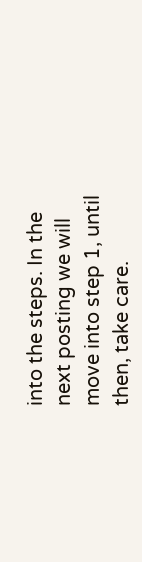into the steps. In the next posting we will move into step 1, until then, take care.